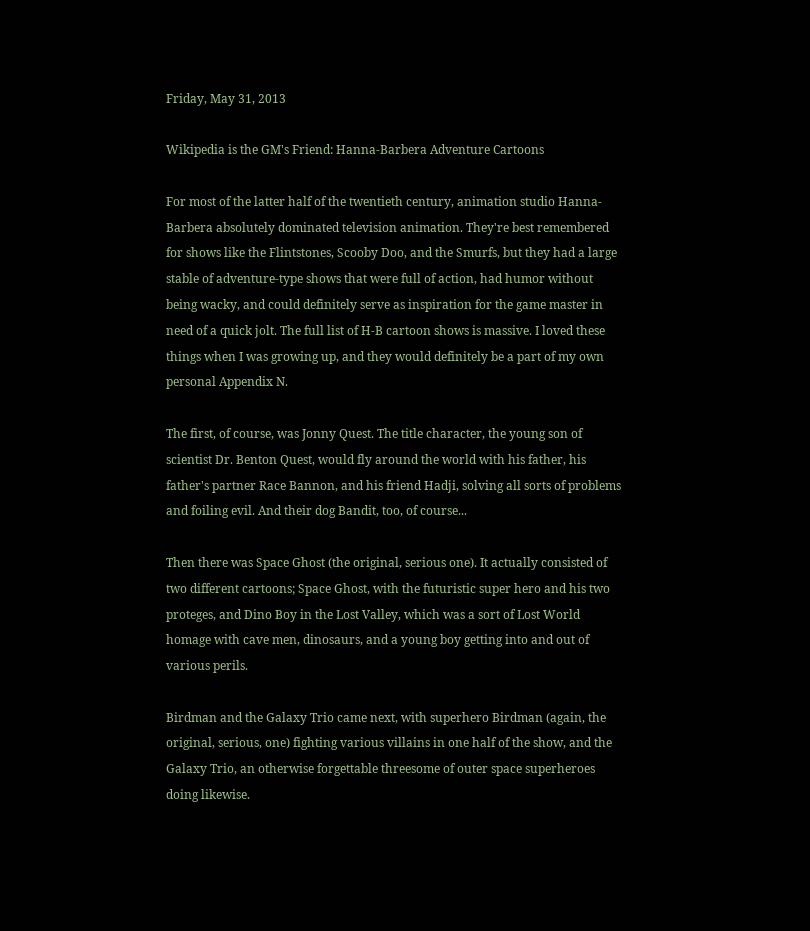Friday, May 31, 2013

Wikipedia is the GM's Friend: Hanna-Barbera Adventure Cartoons

For most of the latter half of the twentieth century, animation studio Hanna-Barbera absolutely dominated television animation. They're best remembered for shows like the Flintstones, Scooby Doo, and the Smurfs, but they had a large stable of adventure-type shows that were full of action, had humor without being wacky, and could definitely serve as inspiration for the game master in need of a quick jolt. The full list of H-B cartoon shows is massive. I loved these things when I was growing up, and they would definitely be a part of my own personal Appendix N.

The first, of course, was Jonny Quest. The title character, the young son of scientist Dr. Benton Quest, would fly around the world with his father, his father's partner Race Bannon, and his friend Hadji, solving all sorts of problems and foiling evil. And their dog Bandit, too, of course...

Then there was Space Ghost (the original, serious one). It actually consisted of two different cartoons; Space Ghost, with the futuristic super hero and his two proteges, and Dino Boy in the Lost Valley, which was a sort of Lost World homage with cave men, dinosaurs, and a young boy getting into and out of various perils.

Birdman and the Galaxy Trio came next, with superhero Birdman (again, the original, serious, one) fighting various villains in one half of the show, and the Galaxy Trio, an otherwise forgettable threesome of outer space superheroes doing likewise.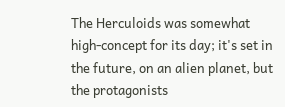The Herculoids was somewhat high-concept for its day; it's set in the future, on an alien planet, but the protagonists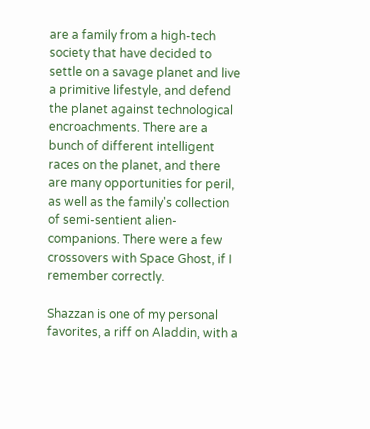are a family from a high-tech society that have decided to settle on a savage planet and live a primitive lifestyle, and defend the planet against technological encroachments. There are a bunch of different intelligent races on the planet, and there are many opportunities for peril, as well as the family's collection of semi-sentient alien-companions. There were a few crossovers with Space Ghost, if I remember correctly.

Shazzan is one of my personal favorites, a riff on Aladdin, with a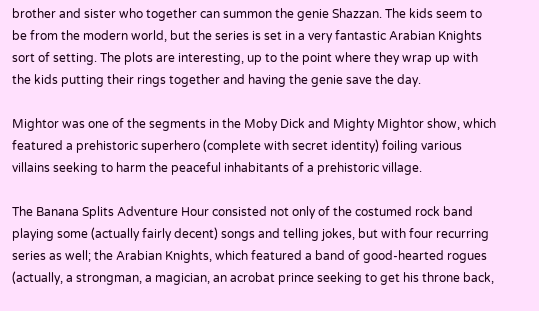brother and sister who together can summon the genie Shazzan. The kids seem to be from the modern world, but the series is set in a very fantastic Arabian Knights sort of setting. The plots are interesting, up to the point where they wrap up with the kids putting their rings together and having the genie save the day.

Mightor was one of the segments in the Moby Dick and Mighty Mightor show, which featured a prehistoric superhero (complete with secret identity) foiling various villains seeking to harm the peaceful inhabitants of a prehistoric village.

The Banana Splits Adventure Hour consisted not only of the costumed rock band playing some (actually fairly decent) songs and telling jokes, but with four recurring series as well; the Arabian Knights, which featured a band of good-hearted rogues (actually, a strongman, a magician, an acrobat prince seeking to get his throne back,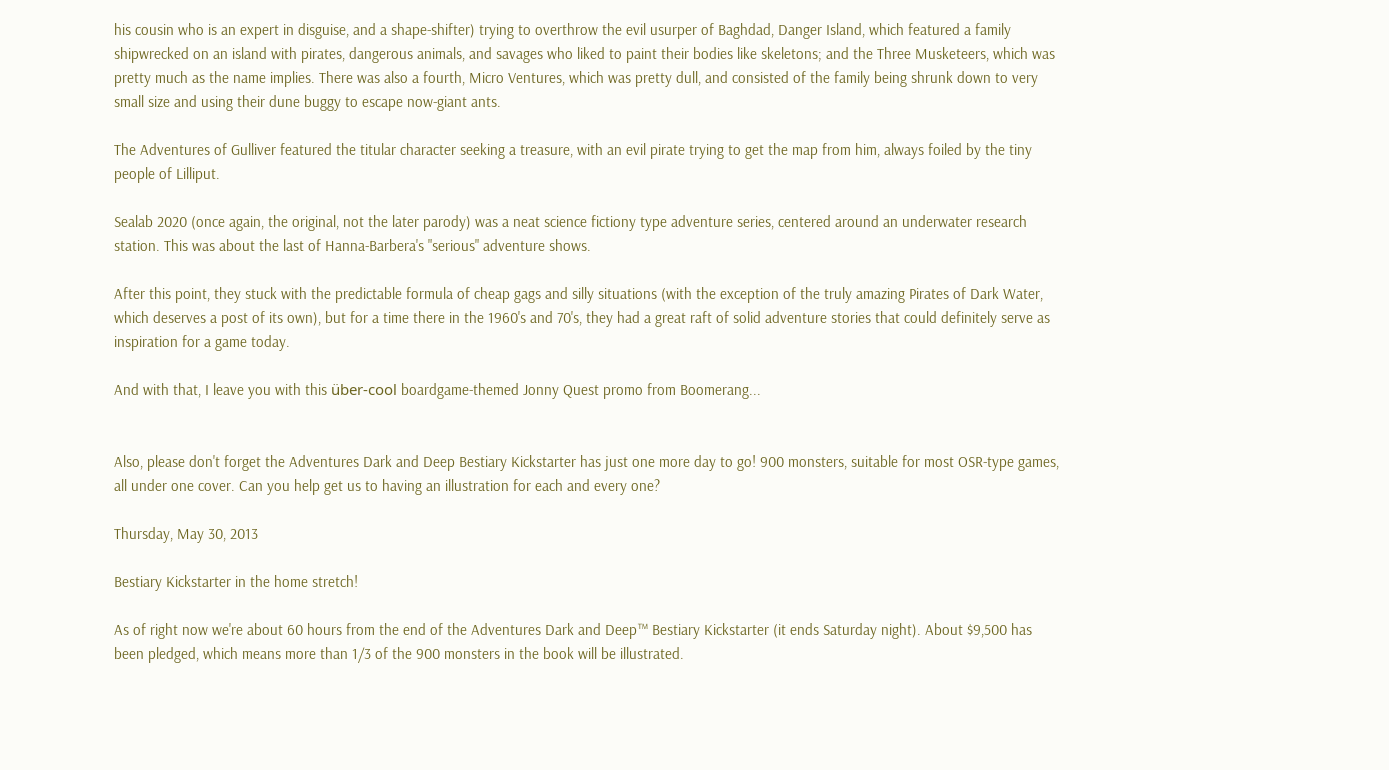his cousin who is an expert in disguise, and a shape-shifter) trying to overthrow the evil usurper of Baghdad, Danger Island, which featured a family shipwrecked on an island with pirates, dangerous animals, and savages who liked to paint their bodies like skeletons; and the Three Musketeers, which was pretty much as the name implies. There was also a fourth, Micro Ventures, which was pretty dull, and consisted of the family being shrunk down to very small size and using their dune buggy to escape now-giant ants.

The Adventures of Gulliver featured the titular character seeking a treasure, with an evil pirate trying to get the map from him, always foiled by the tiny people of Lilliput.

Sealab 2020 (once again, the original, not the later parody) was a neat science fictiony type adventure series, centered around an underwater research station. This was about the last of Hanna-Barbera's "serious" adventure shows.

After this point, they stuck with the predictable formula of cheap gags and silly situations (with the exception of the truly amazing Pirates of Dark Water, which deserves a post of its own), but for a time there in the 1960's and 70's, they had a great raft of solid adventure stories that could definitely serve as inspiration for a game today.

And with that, I leave you with this über-cool boardgame-themed Jonny Quest promo from Boomerang...


Also, please don't forget the Adventures Dark and Deep Bestiary Kickstarter has just one more day to go! 900 monsters, suitable for most OSR-type games, all under one cover. Can you help get us to having an illustration for each and every one?

Thursday, May 30, 2013

Bestiary Kickstarter in the home stretch!

As of right now we're about 60 hours from the end of the Adventures Dark and Deep™ Bestiary Kickstarter (it ends Saturday night). About $9,500 has been pledged, which means more than 1/3 of the 900 monsters in the book will be illustrated.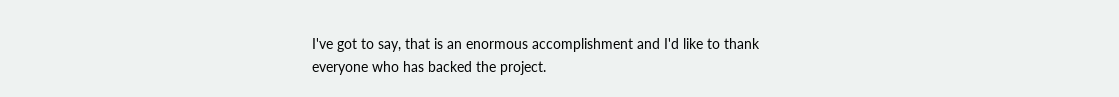I've got to say, that is an enormous accomplishment and I'd like to thank everyone who has backed the project.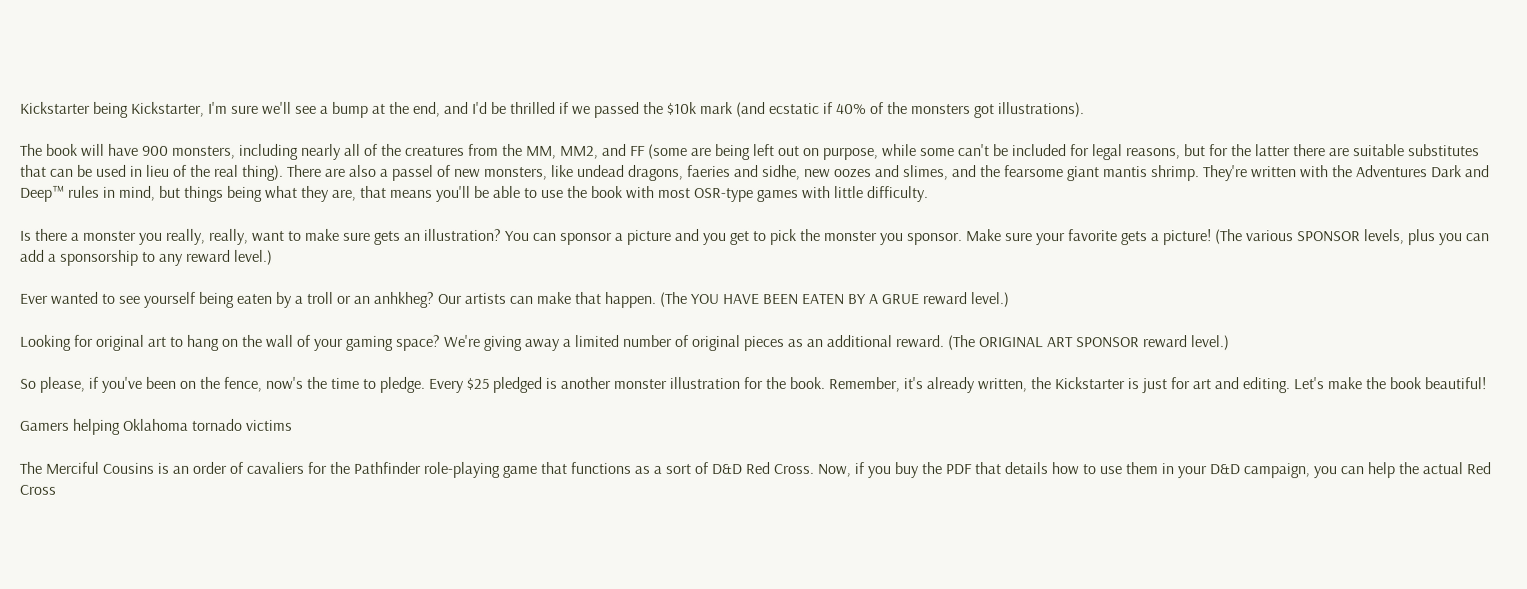Kickstarter being Kickstarter, I'm sure we'll see a bump at the end, and I'd be thrilled if we passed the $10k mark (and ecstatic if 40% of the monsters got illustrations).

The book will have 900 monsters, including nearly all of the creatures from the MM, MM2, and FF (some are being left out on purpose, while some can't be included for legal reasons, but for the latter there are suitable substitutes that can be used in lieu of the real thing). There are also a passel of new monsters, like undead dragons, faeries and sidhe, new oozes and slimes, and the fearsome giant mantis shrimp. They're written with the Adventures Dark and Deep™ rules in mind, but things being what they are, that means you'll be able to use the book with most OSR-type games with little difficulty.

Is there a monster you really, really, want to make sure gets an illustration? You can sponsor a picture and you get to pick the monster you sponsor. Make sure your favorite gets a picture! (The various SPONSOR levels, plus you can add a sponsorship to any reward level.)

Ever wanted to see yourself being eaten by a troll or an anhkheg? Our artists can make that happen. (The YOU HAVE BEEN EATEN BY A GRUE reward level.)

Looking for original art to hang on the wall of your gaming space? We're giving away a limited number of original pieces as an additional reward. (The ORIGINAL ART SPONSOR reward level.)

So please, if you've been on the fence, now's the time to pledge. Every $25 pledged is another monster illustration for the book. Remember, it's already written, the Kickstarter is just for art and editing. Let's make the book beautiful!

Gamers helping Oklahoma tornado victims

The Merciful Cousins is an order of cavaliers for the Pathfinder role-playing game that functions as a sort of D&D Red Cross. Now, if you buy the PDF that details how to use them in your D&D campaign, you can help the actual Red Cross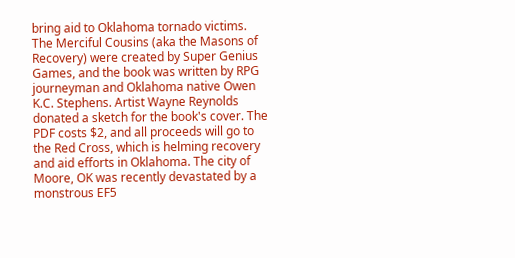bring aid to Oklahoma tornado victims.
The Merciful Cousins (aka the Masons of Recovery) were created by Super Genius Games, and the book was written by RPG journeyman and Oklahoma native Owen K.C. Stephens. Artist Wayne Reynolds donated a sketch for the book's cover. The PDF costs $2, and all proceeds will go to the Red Cross, which is helming recovery and aid efforts in Oklahoma. The city of Moore, OK was recently devastated by a monstrous EF5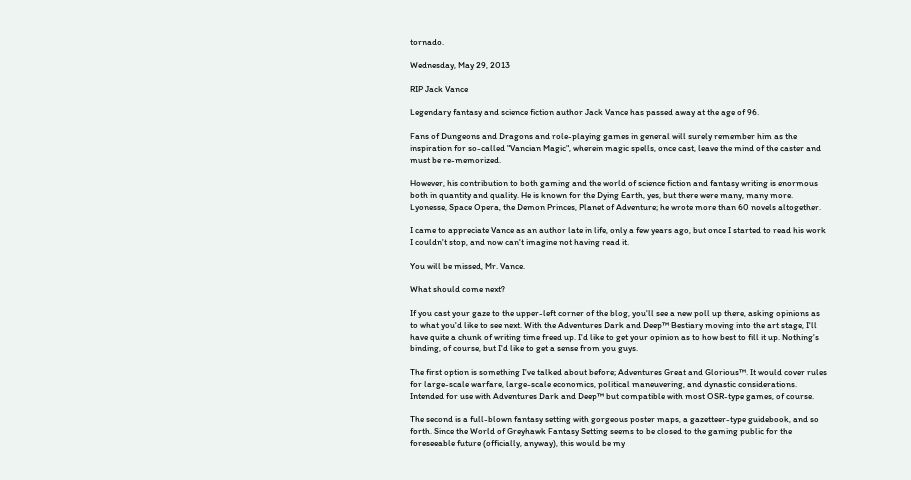tornado.

Wednesday, May 29, 2013

RIP Jack Vance

Legendary fantasy and science fiction author Jack Vance has passed away at the age of 96.

Fans of Dungeons and Dragons and role-playing games in general will surely remember him as the inspiration for so-called "Vancian Magic", wherein magic spells, once cast, leave the mind of the caster and must be re-memorized.

However, his contribution to both gaming and the world of science fiction and fantasy writing is enormous both in quantity and quality. He is known for the Dying Earth, yes, but there were many, many more. Lyonesse, Space Opera, the Demon Princes, Planet of Adventure; he wrote more than 60 novels altogether.

I came to appreciate Vance as an author late in life, only a few years ago, but once I started to read his work I couldn't stop, and now can't imagine not having read it.

You will be missed, Mr. Vance.

What should come next?

If you cast your gaze to the upper-left corner of the blog, you'll see a new poll up there, asking opinions as to what you'd like to see next. With the Adventures Dark and Deep™ Bestiary moving into the art stage, I'll have quite a chunk of writing time freed up. I'd like to get your opinion as to how best to fill it up. Nothing's binding, of course, but I'd like to get a sense from you guys.

The first option is something I've talked about before; Adventures Great and Glorious™. It would cover rules for large-scale warfare, large-scale economics, political maneuvering, and dynastic considerations. Intended for use with Adventures Dark and Deep™ but compatible with most OSR-type games, of course.

The second is a full-blown fantasy setting with gorgeous poster maps, a gazetteer-type guidebook, and so forth. Since the World of Greyhawk Fantasy Setting seems to be closed to the gaming public for the foreseeable future (officially, anyway), this would be my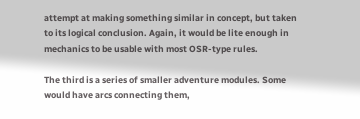attempt at making something similar in concept, but taken to its logical conclusion. Again, it would be lite enough in mechanics to be usable with most OSR-type rules.

The third is a series of smaller adventure modules. Some would have arcs connecting them,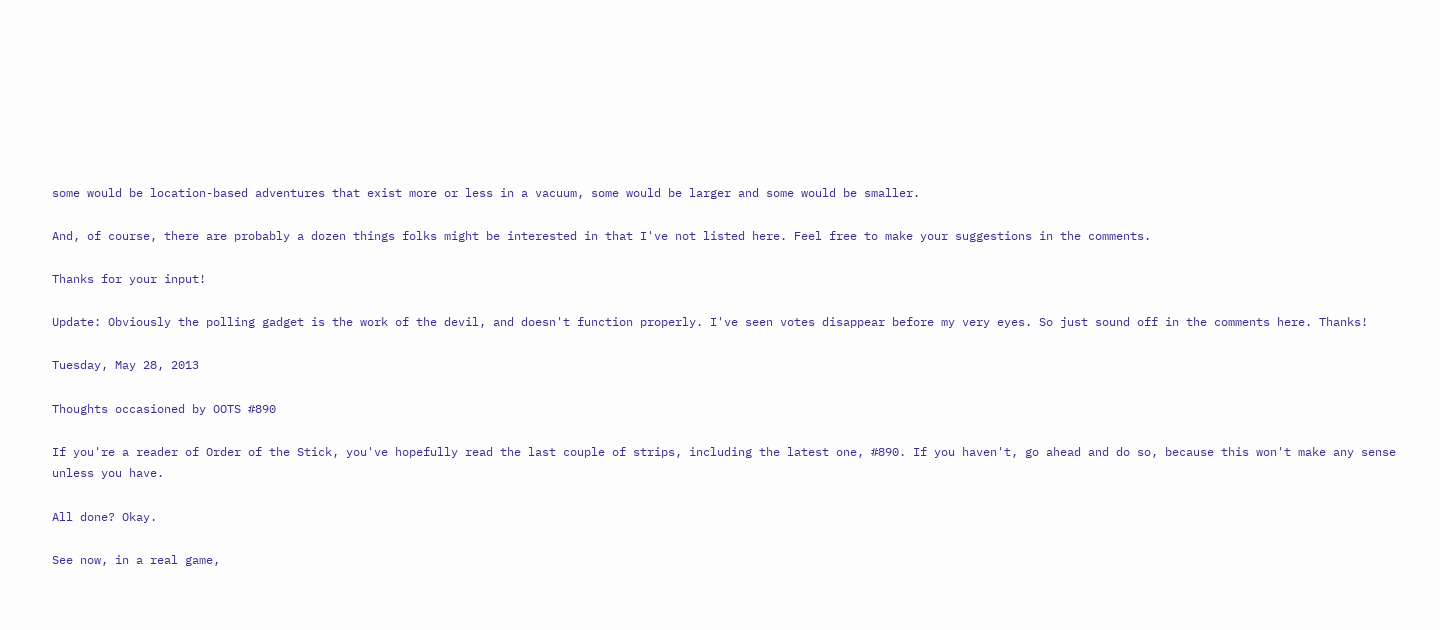some would be location-based adventures that exist more or less in a vacuum, some would be larger and some would be smaller.

And, of course, there are probably a dozen things folks might be interested in that I've not listed here. Feel free to make your suggestions in the comments.

Thanks for your input!

Update: Obviously the polling gadget is the work of the devil, and doesn't function properly. I've seen votes disappear before my very eyes. So just sound off in the comments here. Thanks!

Tuesday, May 28, 2013

Thoughts occasioned by OOTS #890

If you're a reader of Order of the Stick, you've hopefully read the last couple of strips, including the latest one, #890. If you haven't, go ahead and do so, because this won't make any sense unless you have.

All done? Okay.

See now, in a real game,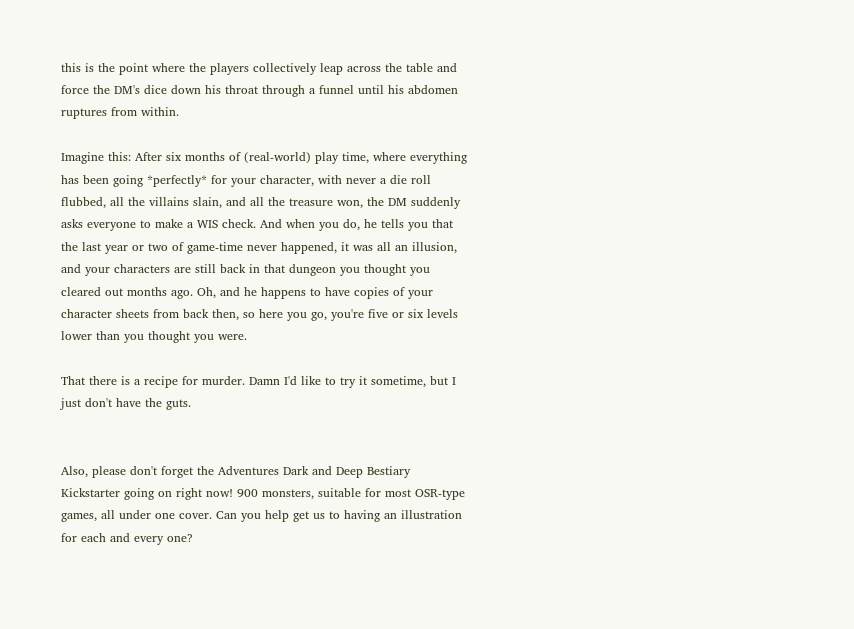this is the point where the players collectively leap across the table and force the DM's dice down his throat through a funnel until his abdomen ruptures from within.

Imagine this: After six months of (real-world) play time, where everything has been going *perfectly* for your character, with never a die roll flubbed, all the villains slain, and all the treasure won, the DM suddenly asks everyone to make a WIS check. And when you do, he tells you that the last year or two of game-time never happened, it was all an illusion, and your characters are still back in that dungeon you thought you cleared out months ago. Oh, and he happens to have copies of your character sheets from back then, so here you go, you're five or six levels lower than you thought you were.

That there is a recipe for murder. Damn I'd like to try it sometime, but I just don't have the guts.


Also, please don't forget the Adventures Dark and Deep Bestiary Kickstarter going on right now! 900 monsters, suitable for most OSR-type games, all under one cover. Can you help get us to having an illustration for each and every one?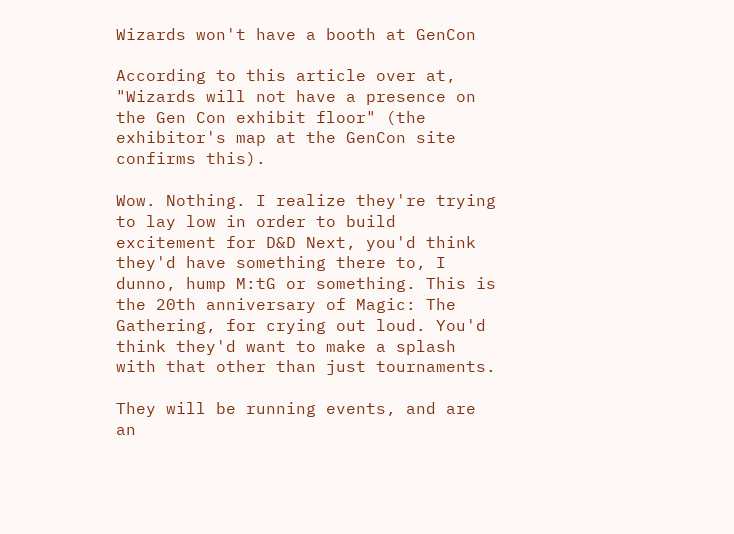Wizards won't have a booth at GenCon

According to this article over at, "Wizards will not have a presence on the Gen Con exhibit floor" (the exhibitor's map at the GenCon site confirms this).

Wow. Nothing. I realize they're trying to lay low in order to build excitement for D&D Next, you'd think they'd have something there to, I dunno, hump M:tG or something. This is the 20th anniversary of Magic: The Gathering, for crying out loud. You'd think they'd want to make a splash with that other than just tournaments.

They will be running events, and are an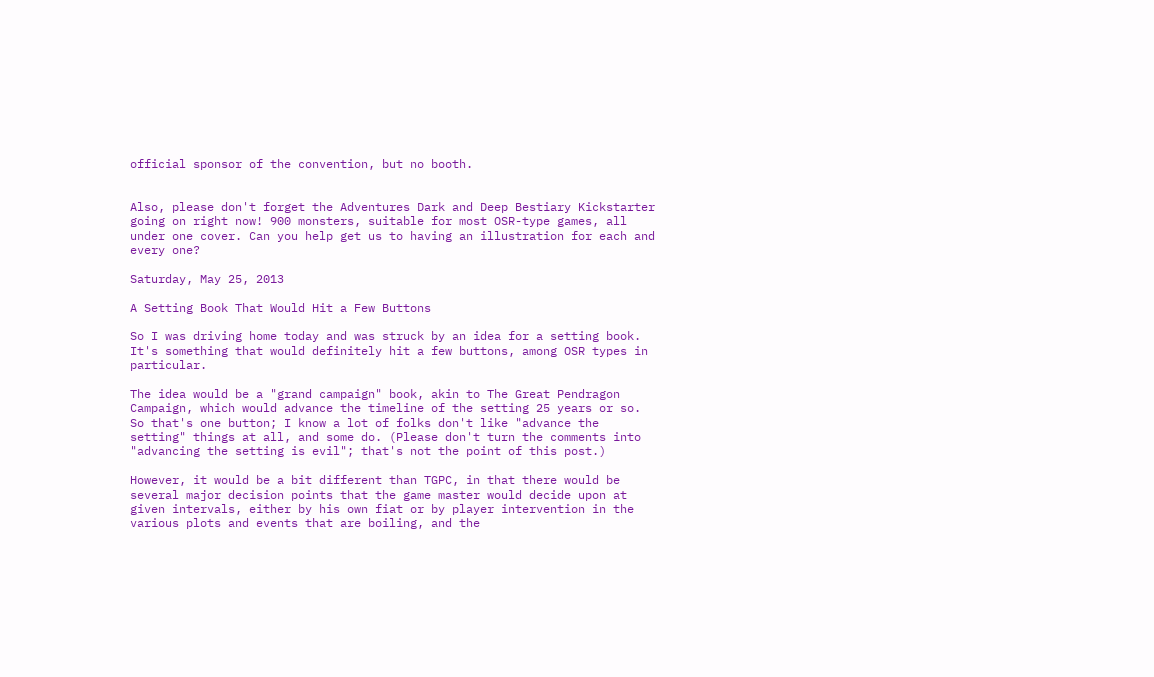official sponsor of the convention, but no booth.


Also, please don't forget the Adventures Dark and Deep Bestiary Kickstarter going on right now! 900 monsters, suitable for most OSR-type games, all under one cover. Can you help get us to having an illustration for each and every one?

Saturday, May 25, 2013

A Setting Book That Would Hit a Few Buttons

So I was driving home today and was struck by an idea for a setting book. It's something that would definitely hit a few buttons, among OSR types in particular.

The idea would be a "grand campaign" book, akin to The Great Pendragon Campaign, which would advance the timeline of the setting 25 years or so. So that's one button; I know a lot of folks don't like "advance the setting" things at all, and some do. (Please don't turn the comments into "advancing the setting is evil"; that's not the point of this post.)

However, it would be a bit different than TGPC, in that there would be several major decision points that the game master would decide upon at given intervals, either by his own fiat or by player intervention in the various plots and events that are boiling, and the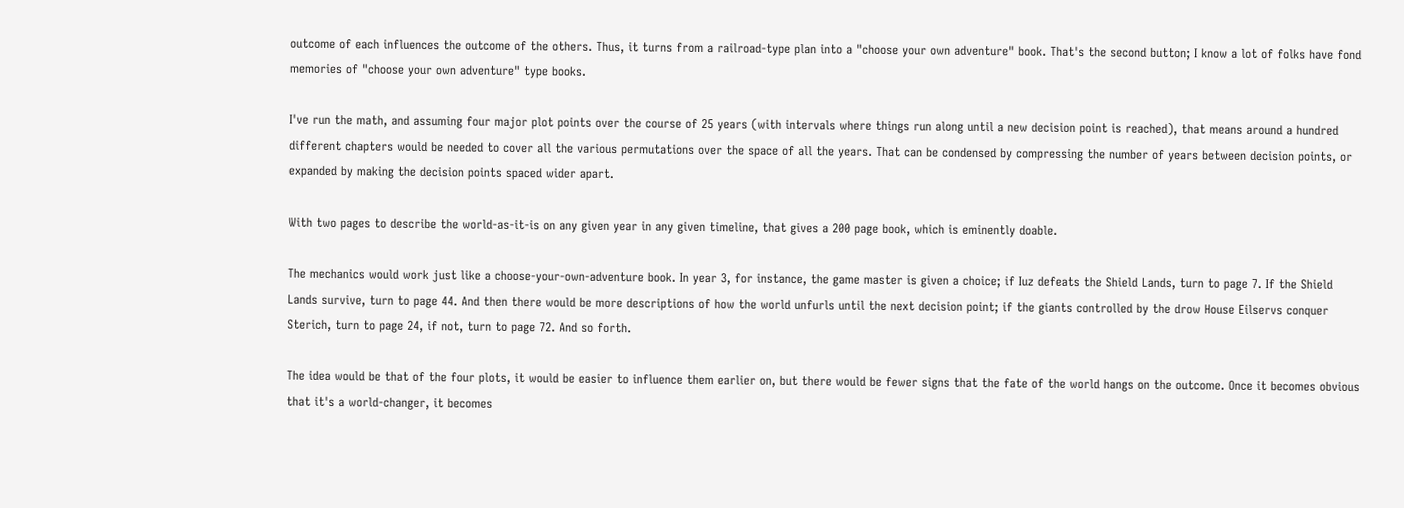outcome of each influences the outcome of the others. Thus, it turns from a railroad-type plan into a "choose your own adventure" book. That's the second button; I know a lot of folks have fond memories of "choose your own adventure" type books.

I've run the math, and assuming four major plot points over the course of 25 years (with intervals where things run along until a new decision point is reached), that means around a hundred different chapters would be needed to cover all the various permutations over the space of all the years. That can be condensed by compressing the number of years between decision points, or expanded by making the decision points spaced wider apart.

With two pages to describe the world-as-it-is on any given year in any given timeline, that gives a 200 page book, which is eminently doable.

The mechanics would work just like a choose-your-own-adventure book. In year 3, for instance, the game master is given a choice; if Iuz defeats the Shield Lands, turn to page 7. If the Shield Lands survive, turn to page 44. And then there would be more descriptions of how the world unfurls until the next decision point; if the giants controlled by the drow House Eilservs conquer Sterich, turn to page 24, if not, turn to page 72. And so forth.

The idea would be that of the four plots, it would be easier to influence them earlier on, but there would be fewer signs that the fate of the world hangs on the outcome. Once it becomes obvious that it's a world-changer, it becomes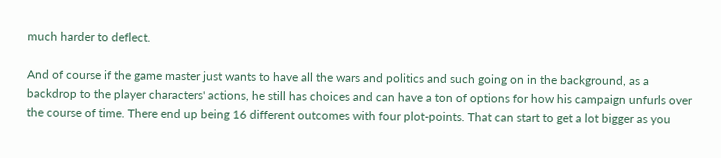much harder to deflect.

And of course if the game master just wants to have all the wars and politics and such going on in the background, as a backdrop to the player characters' actions, he still has choices and can have a ton of options for how his campaign unfurls over the course of time. There end up being 16 different outcomes with four plot-points. That can start to get a lot bigger as you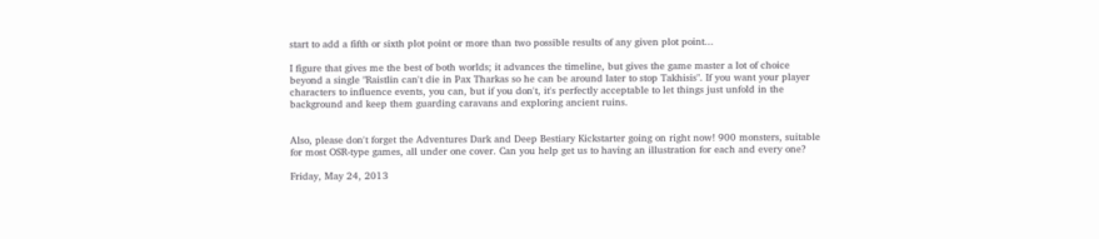start to add a fifth or sixth plot point or more than two possible results of any given plot point...

I figure that gives me the best of both worlds; it advances the timeline, but gives the game master a lot of choice beyond a single "Raistlin can't die in Pax Tharkas so he can be around later to stop Takhisis". If you want your player characters to influence events, you can, but if you don't, it's perfectly acceptable to let things just unfold in the background and keep them guarding caravans and exploring ancient ruins.


Also, please don't forget the Adventures Dark and Deep Bestiary Kickstarter going on right now! 900 monsters, suitable for most OSR-type games, all under one cover. Can you help get us to having an illustration for each and every one?

Friday, May 24, 2013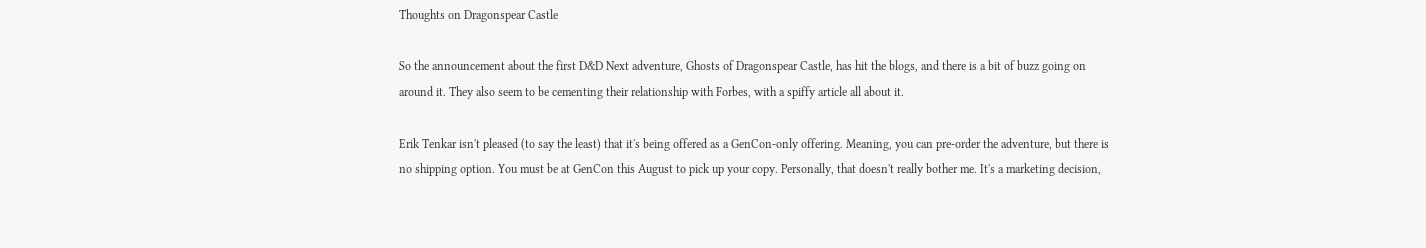Thoughts on Dragonspear Castle

So the announcement about the first D&D Next adventure, Ghosts of Dragonspear Castle, has hit the blogs, and there is a bit of buzz going on around it. They also seem to be cementing their relationship with Forbes, with a spiffy article all about it.

Erik Tenkar isn't pleased (to say the least) that it's being offered as a GenCon-only offering. Meaning, you can pre-order the adventure, but there is no shipping option. You must be at GenCon this August to pick up your copy. Personally, that doesn't really bother me. It's a marketing decision,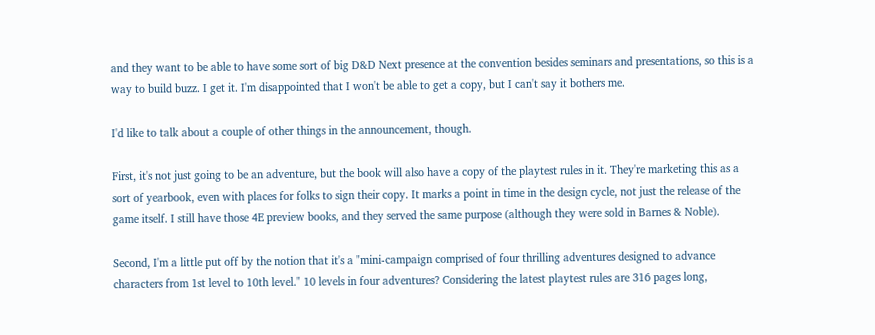and they want to be able to have some sort of big D&D Next presence at the convention besides seminars and presentations, so this is a way to build buzz. I get it. I'm disappointed that I won't be able to get a copy, but I can't say it bothers me.

I'd like to talk about a couple of other things in the announcement, though.

First, it's not just going to be an adventure, but the book will also have a copy of the playtest rules in it. They're marketing this as a sort of yearbook, even with places for folks to sign their copy. It marks a point in time in the design cycle, not just the release of the game itself. I still have those 4E preview books, and they served the same purpose (although they were sold in Barnes & Noble).

Second, I'm a little put off by the notion that it's a "mini-campaign comprised of four thrilling adventures designed to advance characters from 1st level to 10th level." 10 levels in four adventures? Considering the latest playtest rules are 316 pages long,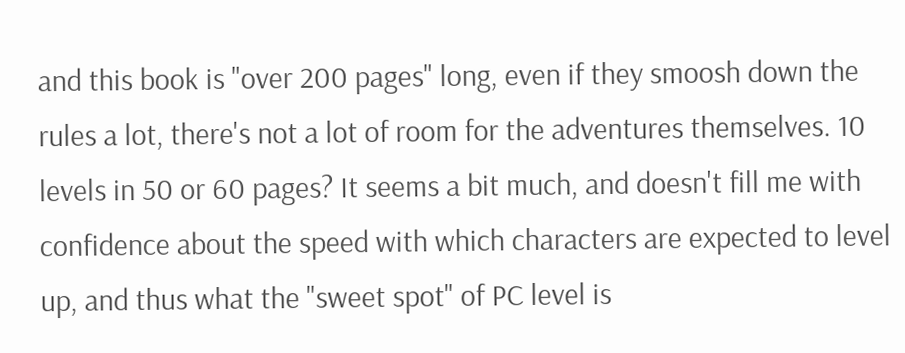and this book is "over 200 pages" long, even if they smoosh down the rules a lot, there's not a lot of room for the adventures themselves. 10 levels in 50 or 60 pages? It seems a bit much, and doesn't fill me with confidence about the speed with which characters are expected to level up, and thus what the "sweet spot" of PC level is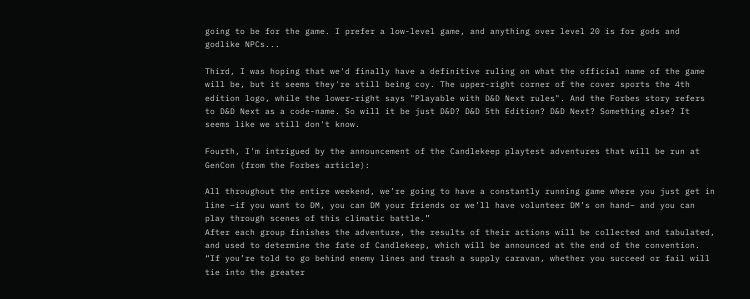going to be for the game. I prefer a low-level game, and anything over level 20 is for gods and godlike NPCs...

Third, I was hoping that we'd finally have a definitive ruling on what the official name of the game will be, but it seems they're still being coy. The upper-right corner of the cover sports the 4th edition logo, while the lower-right says "Playable with D&D Next rules". And the Forbes story refers to D&D Next as a code-name. So will it be just D&D? D&D 5th Edition? D&D Next? Something else? It seems like we still don't know.

Fourth, I'm intrigued by the announcement of the Candlekeep playtest adventures that will be run at GenCon (from the Forbes article):

All throughout the entire weekend, we’re going to have a constantly running game where you just get in line –if you want to DM, you can DM your friends or we’ll have volunteer DM’s on hand– and you can play through scenes of this climatic battle.”
After each group finishes the adventure, the results of their actions will be collected and tabulated, and used to determine the fate of Candlekeep, which will be announced at the end of the convention. “If you’re told to go behind enemy lines and trash a supply caravan, whether you succeed or fail will tie into the greater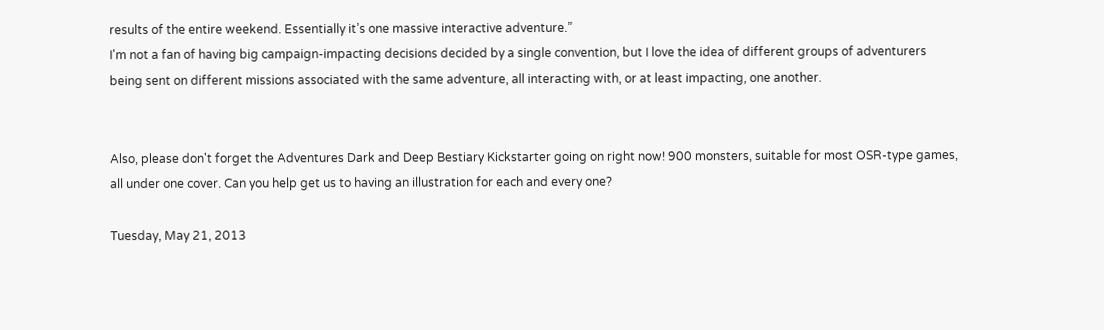results of the entire weekend. Essentially it’s one massive interactive adventure.”
I'm not a fan of having big campaign-impacting decisions decided by a single convention, but I love the idea of different groups of adventurers being sent on different missions associated with the same adventure, all interacting with, or at least impacting, one another.


Also, please don't forget the Adventures Dark and Deep Bestiary Kickstarter going on right now! 900 monsters, suitable for most OSR-type games, all under one cover. Can you help get us to having an illustration for each and every one?

Tuesday, May 21, 2013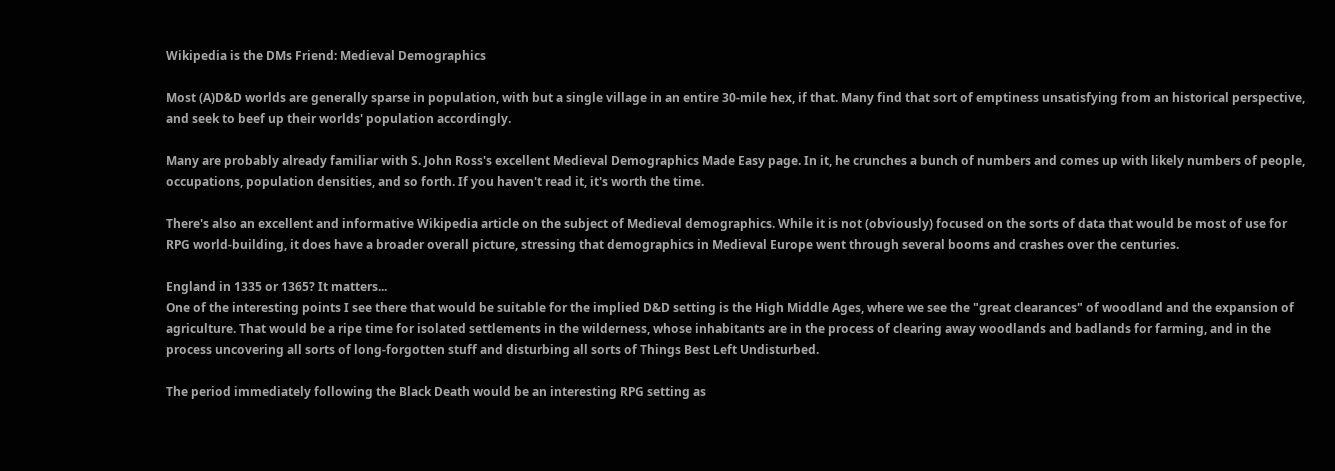Wikipedia is the DMs Friend: Medieval Demographics

Most (A)D&D worlds are generally sparse in population, with but a single village in an entire 30-mile hex, if that. Many find that sort of emptiness unsatisfying from an historical perspective, and seek to beef up their worlds' population accordingly.

Many are probably already familiar with S. John Ross's excellent Medieval Demographics Made Easy page. In it, he crunches a bunch of numbers and comes up with likely numbers of people, occupations, population densities, and so forth. If you haven't read it, it's worth the time.

There's also an excellent and informative Wikipedia article on the subject of Medieval demographics. While it is not (obviously) focused on the sorts of data that would be most of use for RPG world-building, it does have a broader overall picture, stressing that demographics in Medieval Europe went through several booms and crashes over the centuries.

England in 1335 or 1365? It matters...
One of the interesting points I see there that would be suitable for the implied D&D setting is the High Middle Ages, where we see the "great clearances" of woodland and the expansion of agriculture. That would be a ripe time for isolated settlements in the wilderness, whose inhabitants are in the process of clearing away woodlands and badlands for farming, and in the process uncovering all sorts of long-forgotten stuff and disturbing all sorts of Things Best Left Undisturbed.

The period immediately following the Black Death would be an interesting RPG setting as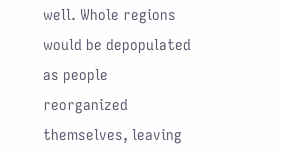well. Whole regions would be depopulated as people reorganized themselves, leaving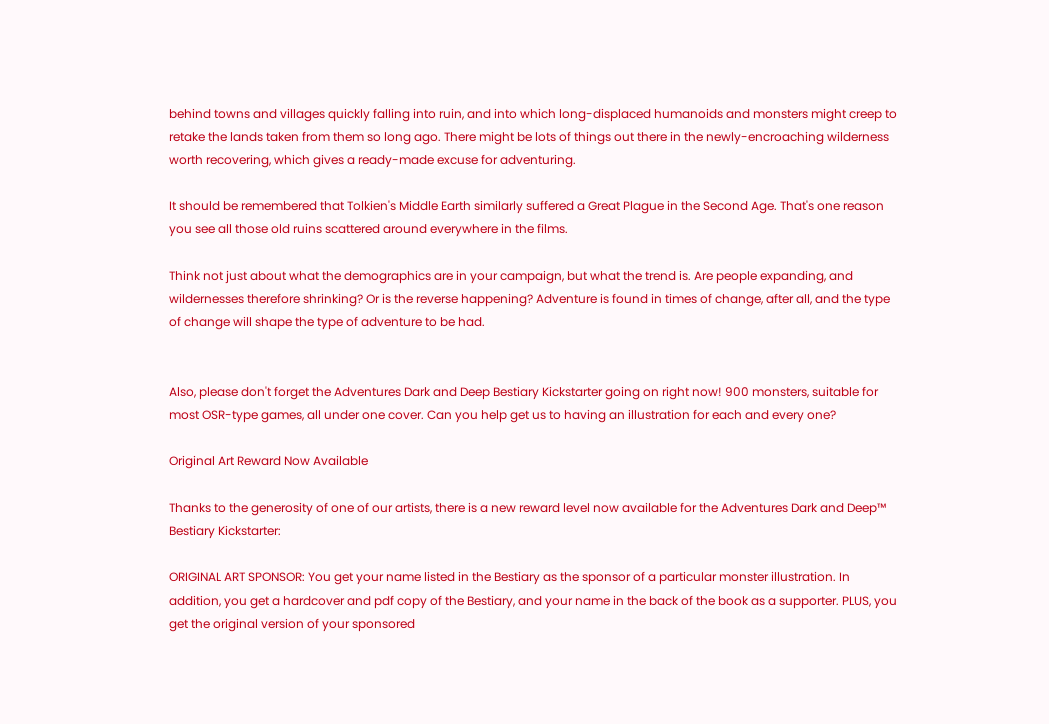behind towns and villages quickly falling into ruin, and into which long-displaced humanoids and monsters might creep to retake the lands taken from them so long ago. There might be lots of things out there in the newly-encroaching wilderness worth recovering, which gives a ready-made excuse for adventuring.

It should be remembered that Tolkien's Middle Earth similarly suffered a Great Plague in the Second Age. That's one reason you see all those old ruins scattered around everywhere in the films.

Think not just about what the demographics are in your campaign, but what the trend is. Are people expanding, and wildernesses therefore shrinking? Or is the reverse happening? Adventure is found in times of change, after all, and the type of change will shape the type of adventure to be had.


Also, please don't forget the Adventures Dark and Deep Bestiary Kickstarter going on right now! 900 monsters, suitable for most OSR-type games, all under one cover. Can you help get us to having an illustration for each and every one?

Original Art Reward Now Available

Thanks to the generosity of one of our artists, there is a new reward level now available for the Adventures Dark and Deep™ Bestiary Kickstarter:

ORIGINAL ART SPONSOR: You get your name listed in the Bestiary as the sponsor of a particular monster illustration. In addition, you get a hardcover and pdf copy of the Bestiary, and your name in the back of the book as a supporter. PLUS, you get the original version of your sponsored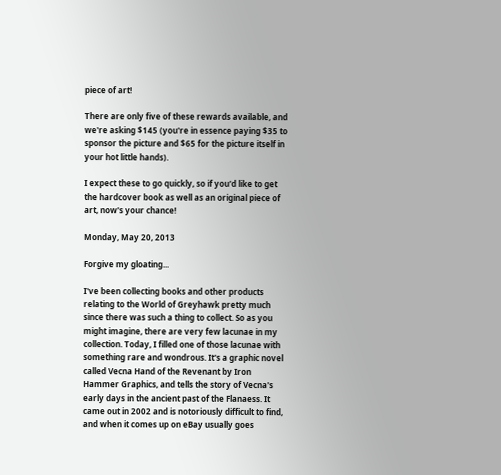piece of art!

There are only five of these rewards available, and we're asking $145 (you're in essence paying $35 to sponsor the picture and $65 for the picture itself in your hot little hands).

I expect these to go quickly, so if you'd like to get the hardcover book as well as an original piece of art, now's your chance!

Monday, May 20, 2013

Forgive my gloating...

I've been collecting books and other products relating to the World of Greyhawk pretty much since there was such a thing to collect. So as you might imagine, there are very few lacunae in my collection. Today, I filled one of those lacunae with something rare and wondrous. It's a graphic novel called Vecna Hand of the Revenant by Iron Hammer Graphics, and tells the story of Vecna's early days in the ancient past of the Flanaess. It came out in 2002 and is notoriously difficult to find, and when it comes up on eBay usually goes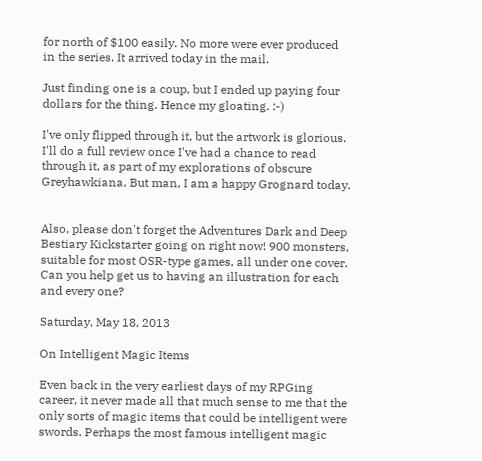for north of $100 easily. No more were ever produced in the series. It arrived today in the mail.

Just finding one is a coup, but I ended up paying four dollars for the thing. Hence my gloating. :-)

I've only flipped through it, but the artwork is glorious. I'll do a full review once I've had a chance to read through it, as part of my explorations of obscure Greyhawkiana. But man, I am a happy Grognard today.


Also, please don't forget the Adventures Dark and Deep Bestiary Kickstarter going on right now! 900 monsters, suitable for most OSR-type games, all under one cover. Can you help get us to having an illustration for each and every one?

Saturday, May 18, 2013

On Intelligent Magic Items

Even back in the very earliest days of my RPGing career, it never made all that much sense to me that the only sorts of magic items that could be intelligent were swords. Perhaps the most famous intelligent magic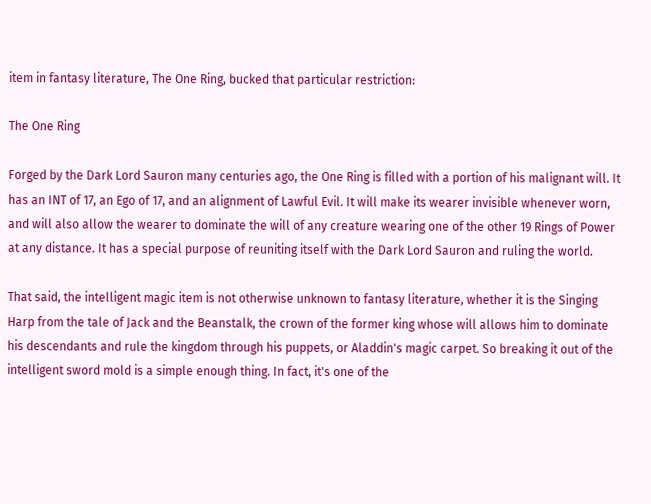item in fantasy literature, The One Ring, bucked that particular restriction:

The One Ring

Forged by the Dark Lord Sauron many centuries ago, the One Ring is filled with a portion of his malignant will. It has an INT of 17, an Ego of 17, and an alignment of Lawful Evil. It will make its wearer invisible whenever worn, and will also allow the wearer to dominate the will of any creature wearing one of the other 19 Rings of Power at any distance. It has a special purpose of reuniting itself with the Dark Lord Sauron and ruling the world.

That said, the intelligent magic item is not otherwise unknown to fantasy literature, whether it is the Singing Harp from the tale of Jack and the Beanstalk, the crown of the former king whose will allows him to dominate his descendants and rule the kingdom through his puppets, or Aladdin's magic carpet. So breaking it out of the intelligent sword mold is a simple enough thing. In fact, it's one of the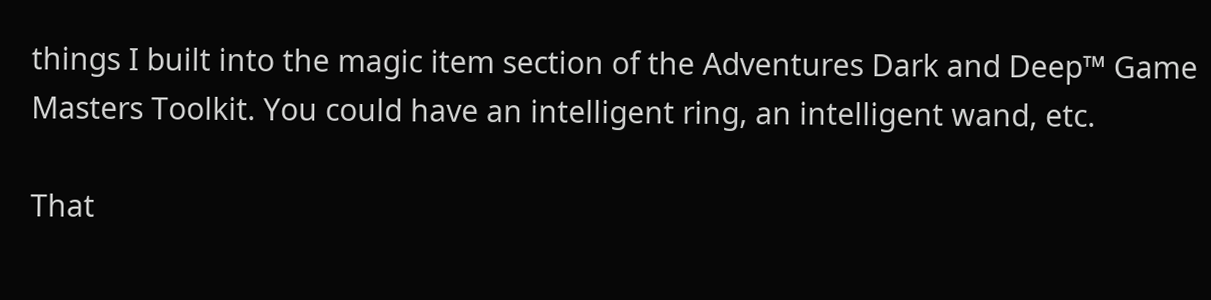things I built into the magic item section of the Adventures Dark and Deep™ Game Masters Toolkit. You could have an intelligent ring, an intelligent wand, etc.

That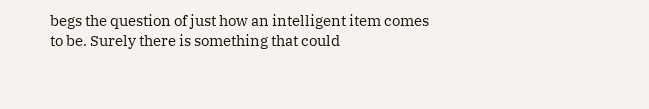begs the question of just how an intelligent item comes to be. Surely there is something that could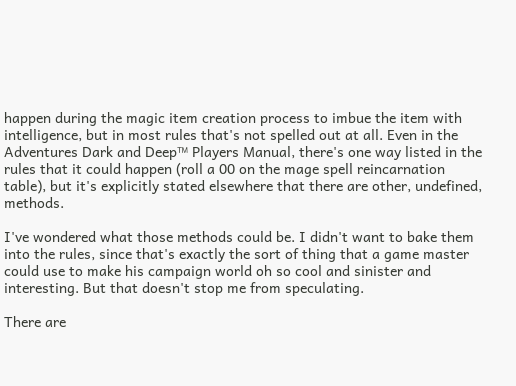happen during the magic item creation process to imbue the item with intelligence, but in most rules that's not spelled out at all. Even in the Adventures Dark and Deep™ Players Manual, there's one way listed in the rules that it could happen (roll a 00 on the mage spell reincarnation table), but it's explicitly stated elsewhere that there are other, undefined, methods.

I've wondered what those methods could be. I didn't want to bake them into the rules, since that's exactly the sort of thing that a game master could use to make his campaign world oh so cool and sinister and interesting. But that doesn't stop me from speculating.

There are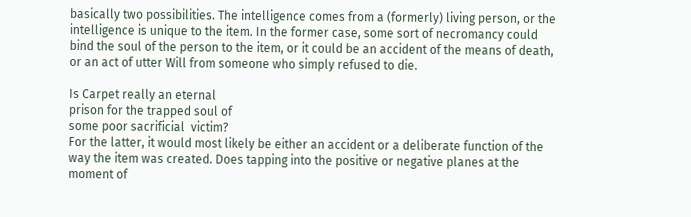basically two possibilities. The intelligence comes from a (formerly) living person, or the intelligence is unique to the item. In the former case, some sort of necromancy could bind the soul of the person to the item, or it could be an accident of the means of death, or an act of utter Will from someone who simply refused to die.

Is Carpet really an eternal
prison for the trapped soul of
some poor sacrificial  victim?
For the latter, it would most likely be either an accident or a deliberate function of the way the item was created. Does tapping into the positive or negative planes at the moment of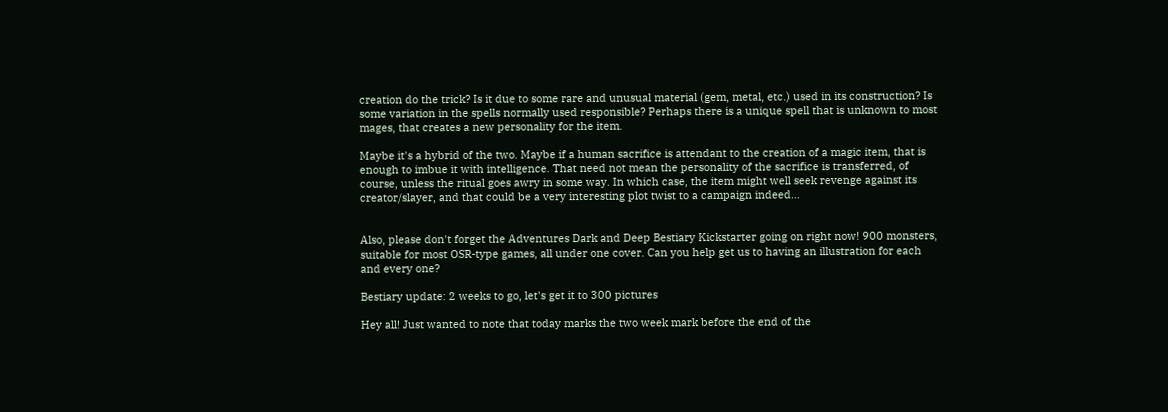creation do the trick? Is it due to some rare and unusual material (gem, metal, etc.) used in its construction? Is some variation in the spells normally used responsible? Perhaps there is a unique spell that is unknown to most mages, that creates a new personality for the item.

Maybe it's a hybrid of the two. Maybe if a human sacrifice is attendant to the creation of a magic item, that is enough to imbue it with intelligence. That need not mean the personality of the sacrifice is transferred, of course, unless the ritual goes awry in some way. In which case, the item might well seek revenge against its creator/slayer, and that could be a very interesting plot twist to a campaign indeed...


Also, please don't forget the Adventures Dark and Deep Bestiary Kickstarter going on right now! 900 monsters, suitable for most OSR-type games, all under one cover. Can you help get us to having an illustration for each and every one?

Bestiary update: 2 weeks to go, let's get it to 300 pictures

Hey all! Just wanted to note that today marks the two week mark before the end of the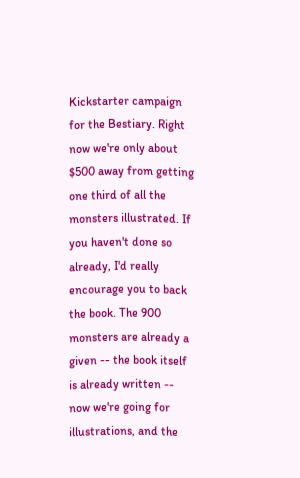Kickstarter campaign for the Bestiary. Right now we're only about $500 away from getting one third of all the monsters illustrated. If you haven't done so already, I'd really encourage you to back the book. The 900 monsters are already a given -- the book itself is already written -- now we're going for illustrations, and the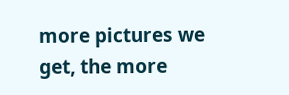more pictures we get, the more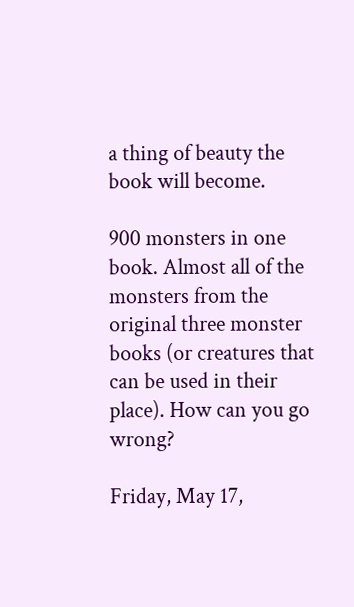a thing of beauty the book will become.

900 monsters in one book. Almost all of the monsters from the original three monster books (or creatures that can be used in their place). How can you go wrong?

Friday, May 17,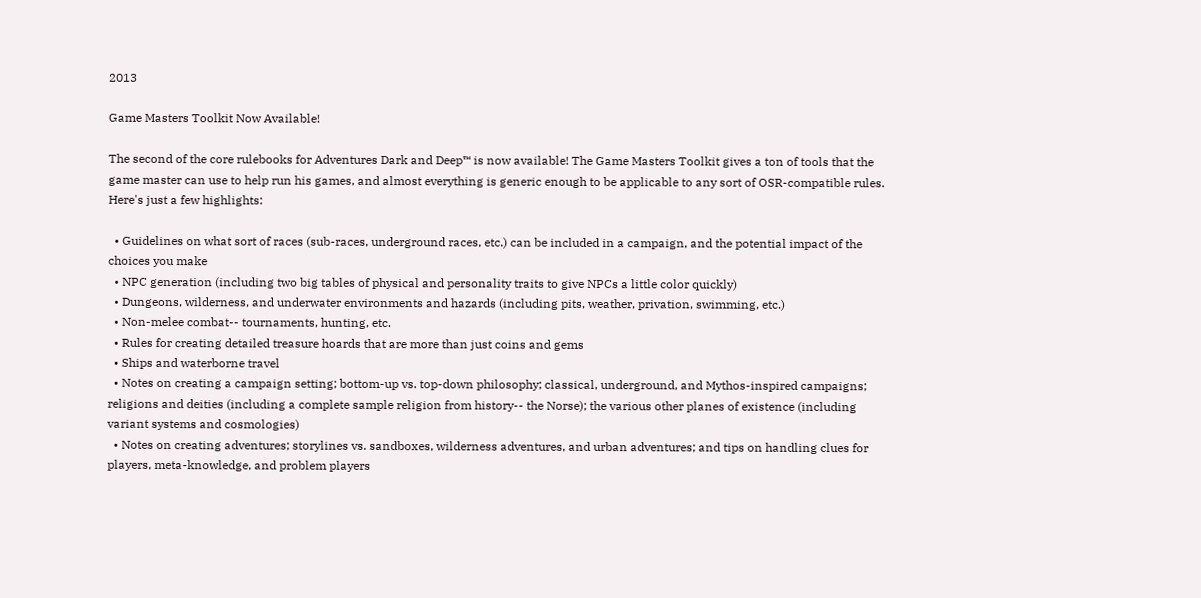2013

Game Masters Toolkit Now Available!

The second of the core rulebooks for Adventures Dark and Deep™ is now available! The Game Masters Toolkit gives a ton of tools that the game master can use to help run his games, and almost everything is generic enough to be applicable to any sort of OSR-compatible rules. Here's just a few highlights:

  • Guidelines on what sort of races (sub-races, underground races, etc.) can be included in a campaign, and the potential impact of the choices you make
  • NPC generation (including two big tables of physical and personality traits to give NPCs a little color quickly)
  • Dungeons, wilderness, and underwater environments and hazards (including pits, weather, privation, swimming, etc.)
  • Non-melee combat-- tournaments, hunting, etc.
  • Rules for creating detailed treasure hoards that are more than just coins and gems
  • Ships and waterborne travel
  • Notes on creating a campaign setting; bottom-up vs. top-down philosophy; classical, underground, and Mythos-inspired campaigns; religions and deities (including a complete sample religion from history-- the Norse); the various other planes of existence (including variant systems and cosmologies)
  • Notes on creating adventures; storylines vs. sandboxes, wilderness adventures, and urban adventures; and tips on handling clues for players, meta-knowledge, and problem players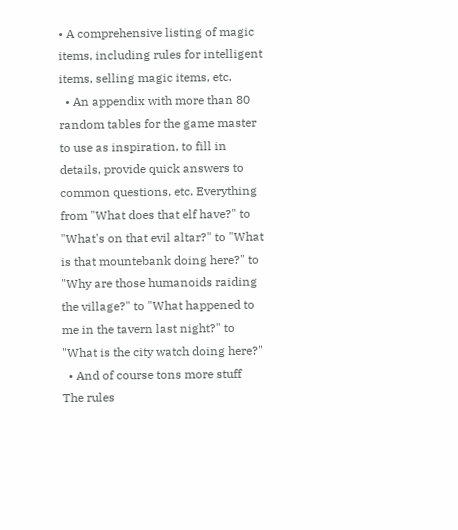• A comprehensive listing of magic items, including rules for intelligent items, selling magic items, etc.
  • An appendix with more than 80 random tables for the game master to use as inspiration, to fill in details, provide quick answers to common questions, etc. Everything from "What does that elf have?" to "What's on that evil altar?" to "What is that mountebank doing here?" to "Why are those humanoids raiding the village?" to "What happened to me in the tavern last night?" to "What is the city watch doing here?"
  • And of course tons more stuff
The rules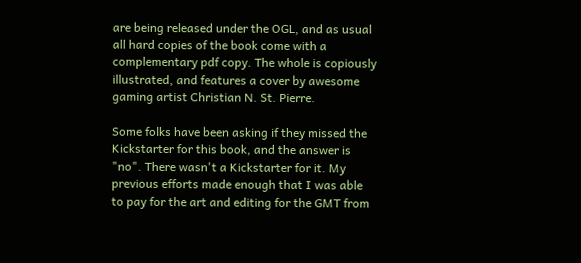are being released under the OGL, and as usual all hard copies of the book come with a complementary pdf copy. The whole is copiously illustrated, and features a cover by awesome gaming artist Christian N. St. Pierre.

Some folks have been asking if they missed the Kickstarter for this book, and the answer is "no". There wasn't a Kickstarter for it. My previous efforts made enough that I was able to pay for the art and editing for the GMT from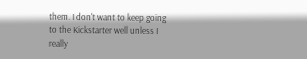them. I don't want to keep going to the Kickstarter well unless I really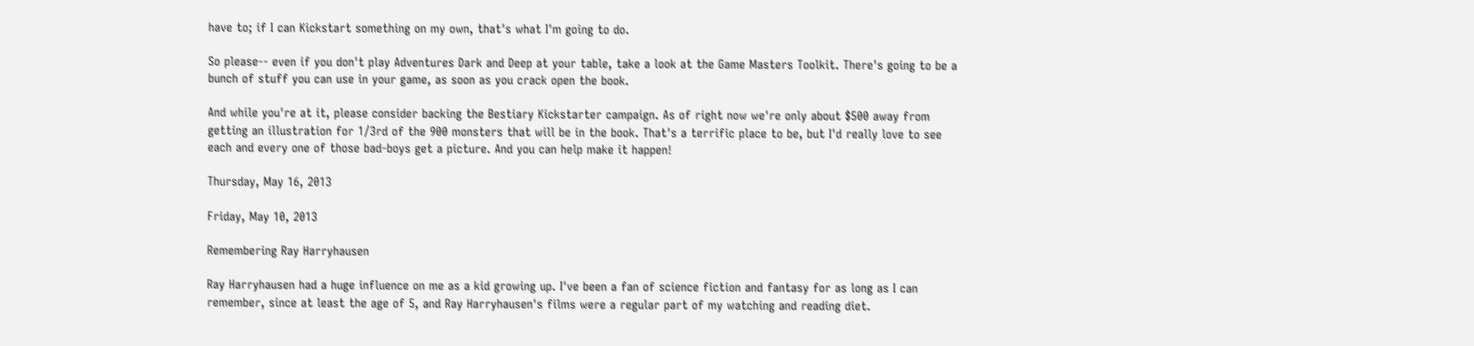have to; if I can Kickstart something on my own, that's what I'm going to do.

So please-- even if you don't play Adventures Dark and Deep at your table, take a look at the Game Masters Toolkit. There's going to be a bunch of stuff you can use in your game, as soon as you crack open the book.

And while you're at it, please consider backing the Bestiary Kickstarter campaign. As of right now we're only about $500 away from getting an illustration for 1/3rd of the 900 monsters that will be in the book. That's a terrific place to be, but I'd really love to see each and every one of those bad-boys get a picture. And you can help make it happen!

Thursday, May 16, 2013

Friday, May 10, 2013

Remembering Ray Harryhausen

Ray Harryhausen had a huge influence on me as a kid growing up. I've been a fan of science fiction and fantasy for as long as I can remember, since at least the age of 5, and Ray Harryhausen's films were a regular part of my watching and reading diet.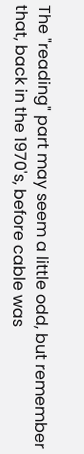The "reading" part may seem a little odd, but remember that, back in the 1970's, before cable was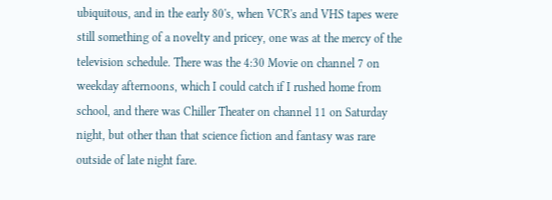ubiquitous, and in the early 80's, when VCR's and VHS tapes were still something of a novelty and pricey, one was at the mercy of the television schedule. There was the 4:30 Movie on channel 7 on weekday afternoons, which I could catch if I rushed home from school, and there was Chiller Theater on channel 11 on Saturday night, but other than that science fiction and fantasy was rare outside of late night fare.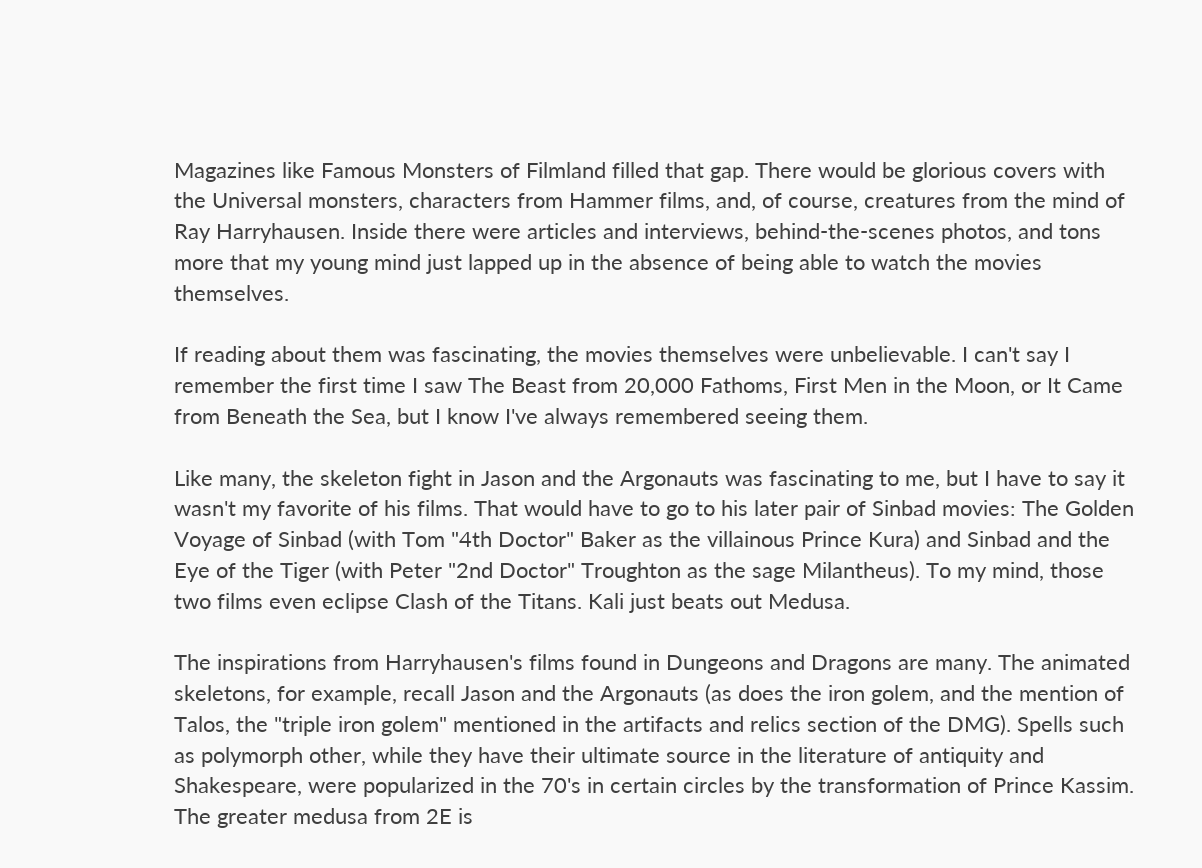Magazines like Famous Monsters of Filmland filled that gap. There would be glorious covers with the Universal monsters, characters from Hammer films, and, of course, creatures from the mind of Ray Harryhausen. Inside there were articles and interviews, behind-the-scenes photos, and tons more that my young mind just lapped up in the absence of being able to watch the movies themselves.

If reading about them was fascinating, the movies themselves were unbelievable. I can't say I remember the first time I saw The Beast from 20,000 Fathoms, First Men in the Moon, or It Came from Beneath the Sea, but I know I've always remembered seeing them.

Like many, the skeleton fight in Jason and the Argonauts was fascinating to me, but I have to say it wasn't my favorite of his films. That would have to go to his later pair of Sinbad movies: The Golden Voyage of Sinbad (with Tom "4th Doctor" Baker as the villainous Prince Kura) and Sinbad and the Eye of the Tiger (with Peter "2nd Doctor" Troughton as the sage Milantheus). To my mind, those two films even eclipse Clash of the Titans. Kali just beats out Medusa.

The inspirations from Harryhausen's films found in Dungeons and Dragons are many. The animated skeletons, for example, recall Jason and the Argonauts (as does the iron golem, and the mention of Talos, the "triple iron golem" mentioned in the artifacts and relics section of the DMG). Spells such as polymorph other, while they have their ultimate source in the literature of antiquity and Shakespeare, were popularized in the 70's in certain circles by the transformation of Prince Kassim. The greater medusa from 2E is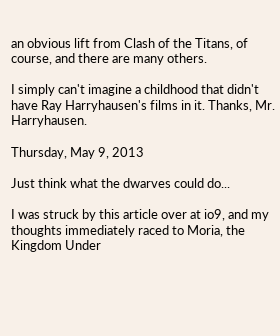an obvious lift from Clash of the Titans, of course, and there are many others.

I simply can't imagine a childhood that didn't have Ray Harryhausen's films in it. Thanks, Mr. Harryhausen.

Thursday, May 9, 2013

Just think what the dwarves could do...

I was struck by this article over at io9, and my thoughts immediately raced to Moria, the Kingdom Under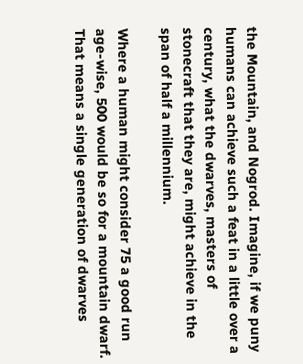the Mountain, and Nogrod. Imagine, if we puny humans can achieve such a feat in a little over a century, what the dwarves, masters of stonecraft that they are, might achieve in the span of half a millennium.

Where a human might consider 75 a good run age-wise, 500 would be so for a mountain dwarf. That means a single generation of dwarves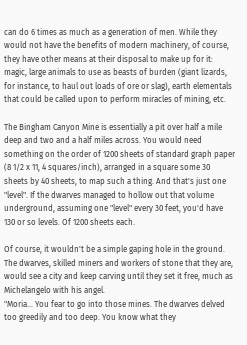can do 6 times as much as a generation of men. While they would not have the benefits of modern machinery, of course, they have other means at their disposal to make up for it: magic, large animals to use as beasts of burden (giant lizards, for instance, to haul out loads of ore or slag), earth elementals that could be called upon to perform miracles of mining, etc.

The Bingham Canyon Mine is essentially a pit over half a mile deep and two and a half miles across. You would need something on the order of 1200 sheets of standard graph paper (8 1/2 x 11, 4 squares/inch), arranged in a square some 30 sheets by 40 sheets, to map such a thing. And that's just one "level". If the dwarves managed to hollow out that volume underground, assuming one "level" every 30 feet, you'd have 130 or so levels. Of 1200 sheets each.

Of course, it wouldn't be a simple gaping hole in the ground. The dwarves, skilled miners and workers of stone that they are, would see a city and keep carving until they set it free, much as Michelangelo with his angel.
"Moria... You fear to go into those mines. The dwarves delved too greedily and too deep. You know what they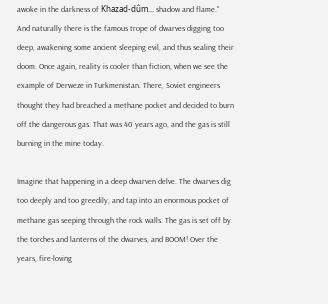awoke in the darkness of Khazad-dûm... shadow and flame."
And naturally there is the famous trope of dwarves digging too deep, awakening some ancient sleeping evil, and thus sealing their doom. Once again, reality is cooler than fiction, when we see the example of Derweze in Turkmenistan. There, Soviet engineers thought they had breached a methane pocket and decided to burn off the dangerous gas. That was 40 years ago, and the gas is still burning in the mine today.

Imagine that happening in a deep dwarven delve. The dwarves dig too deeply and too greedily, and tap into an enormous pocket of methane gas seeping through the rock walls. The gas is set off by the torches and lanterns of the dwarves, and BOOM! Over the years, fire-loving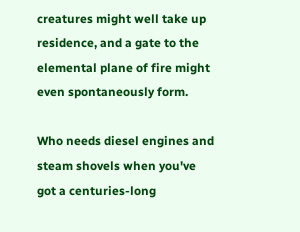creatures might well take up residence, and a gate to the elemental plane of fire might even spontaneously form.

Who needs diesel engines and steam shovels when you've got a centuries-long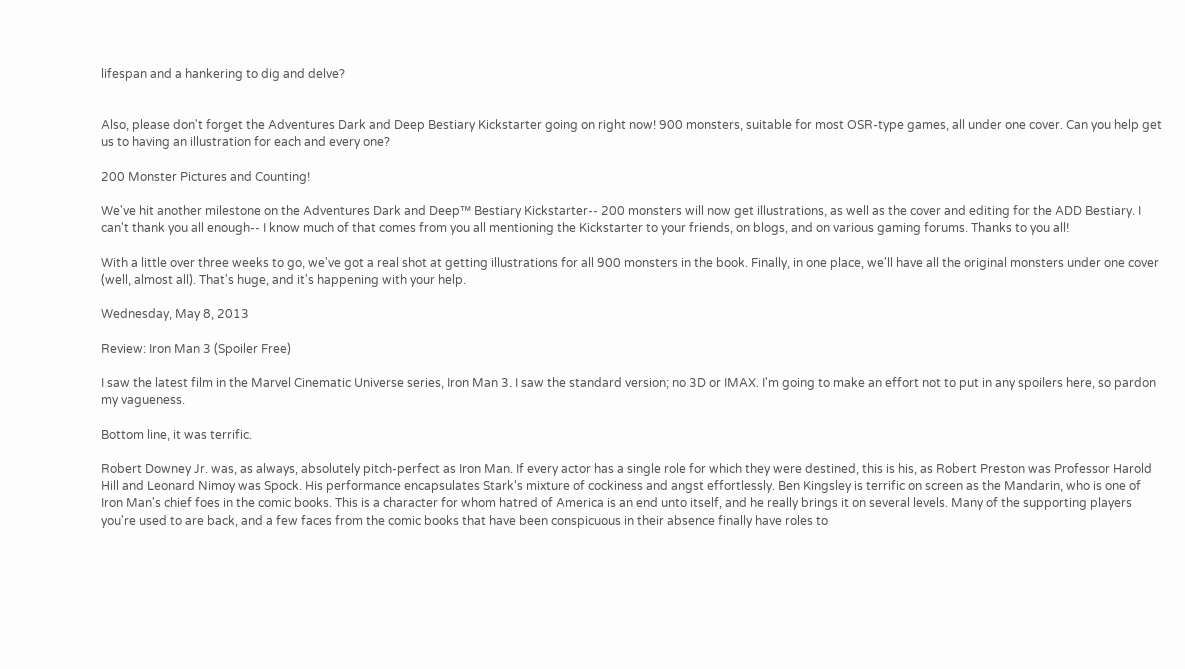lifespan and a hankering to dig and delve?


Also, please don't forget the Adventures Dark and Deep Bestiary Kickstarter going on right now! 900 monsters, suitable for most OSR-type games, all under one cover. Can you help get us to having an illustration for each and every one?

200 Monster Pictures and Counting!

We've hit another milestone on the Adventures Dark and Deep™ Bestiary Kickstarter-- 200 monsters will now get illustrations, as well as the cover and editing for the ADD Bestiary. I can't thank you all enough-- I know much of that comes from you all mentioning the Kickstarter to your friends, on blogs, and on various gaming forums. Thanks to you all!

With a little over three weeks to go, we've got a real shot at getting illustrations for all 900 monsters in the book. Finally, in one place, we'll have all the original monsters under one cover (well, almost all). That's huge, and it's happening with your help.

Wednesday, May 8, 2013

Review: Iron Man 3 (Spoiler Free)

I saw the latest film in the Marvel Cinematic Universe series, Iron Man 3. I saw the standard version; no 3D or IMAX. I'm going to make an effort not to put in any spoilers here, so pardon my vagueness.

Bottom line, it was terrific.

Robert Downey Jr. was, as always, absolutely pitch-perfect as Iron Man. If every actor has a single role for which they were destined, this is his, as Robert Preston was Professor Harold Hill and Leonard Nimoy was Spock. His performance encapsulates Stark's mixture of cockiness and angst effortlessly. Ben Kingsley is terrific on screen as the Mandarin, who is one of Iron Man's chief foes in the comic books. This is a character for whom hatred of America is an end unto itself, and he really brings it on several levels. Many of the supporting players you're used to are back, and a few faces from the comic books that have been conspicuous in their absence finally have roles to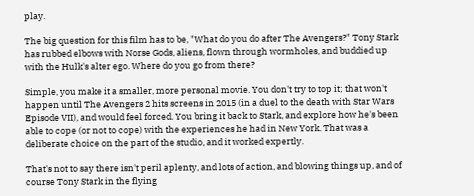play.

The big question for this film has to be, "What do you do after The Avengers?" Tony Stark has rubbed elbows with Norse Gods, aliens, flown through wormholes, and buddied up with the Hulk's alter ego. Where do you go from there?

Simple, you make it a smaller, more personal movie. You don't try to top it; that won't happen until The Avengers 2 hits screens in 2015 (in a duel to the death with Star Wars Episode VII), and would feel forced. You bring it back to Stark, and explore how he's been able to cope (or not to cope) with the experiences he had in New York. That was a deliberate choice on the part of the studio, and it worked expertly.

That's not to say there isn't peril aplenty, and lots of action, and blowing things up, and of course Tony Stark in the flying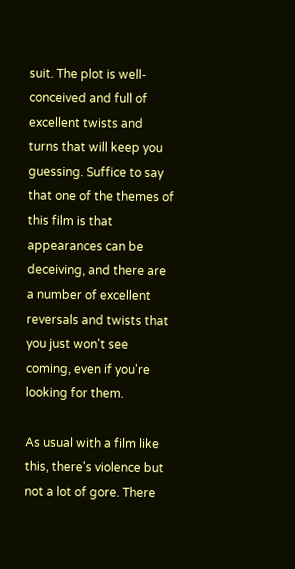suit. The plot is well-conceived and full of excellent twists and turns that will keep you guessing. Suffice to say that one of the themes of this film is that appearances can be deceiving, and there are a number of excellent reversals and twists that you just won't see coming, even if you're looking for them.

As usual with a film like this, there's violence but not a lot of gore. There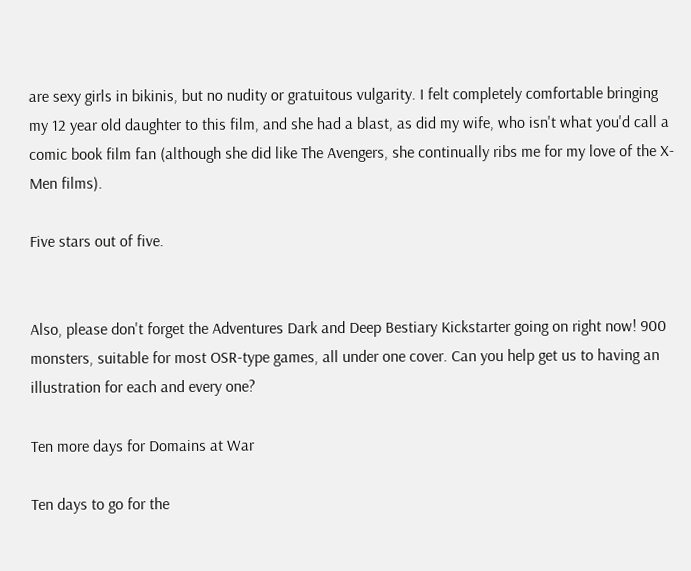are sexy girls in bikinis, but no nudity or gratuitous vulgarity. I felt completely comfortable bringing my 12 year old daughter to this film, and she had a blast, as did my wife, who isn't what you'd call a comic book film fan (although she did like The Avengers, she continually ribs me for my love of the X-Men films).

Five stars out of five.


Also, please don't forget the Adventures Dark and Deep Bestiary Kickstarter going on right now! 900 monsters, suitable for most OSR-type games, all under one cover. Can you help get us to having an illustration for each and every one?

Ten more days for Domains at War

Ten days to go for the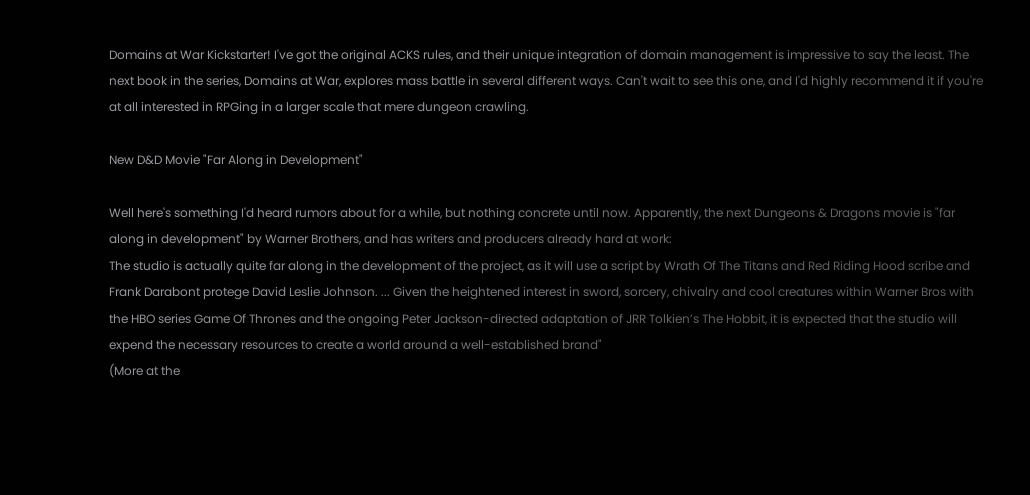Domains at War Kickstarter! I've got the original ACKS rules, and their unique integration of domain management is impressive to say the least. The next book in the series, Domains at War, explores mass battle in several different ways. Can't wait to see this one, and I'd highly recommend it if you're at all interested in RPGing in a larger scale that mere dungeon crawling.

New D&D Movie "Far Along in Development"

Well here's something I'd heard rumors about for a while, but nothing concrete until now. Apparently, the next Dungeons & Dragons movie is "far along in development" by Warner Brothers, and has writers and producers already hard at work:
The studio is actually quite far along in the development of the project, as it will use a script by Wrath Of The Titans and Red Riding Hood scribe and Frank Darabont protege David Leslie Johnson. ... Given the heightened interest in sword, sorcery, chivalry and cool creatures within Warner Bros with the HBO series Game Of Thrones and the ongoing Peter Jackson-directed adaptation of JRR Tolkien’s The Hobbit, it is expected that the studio will expend the necessary resources to create a world around a well-established brand"
(More at the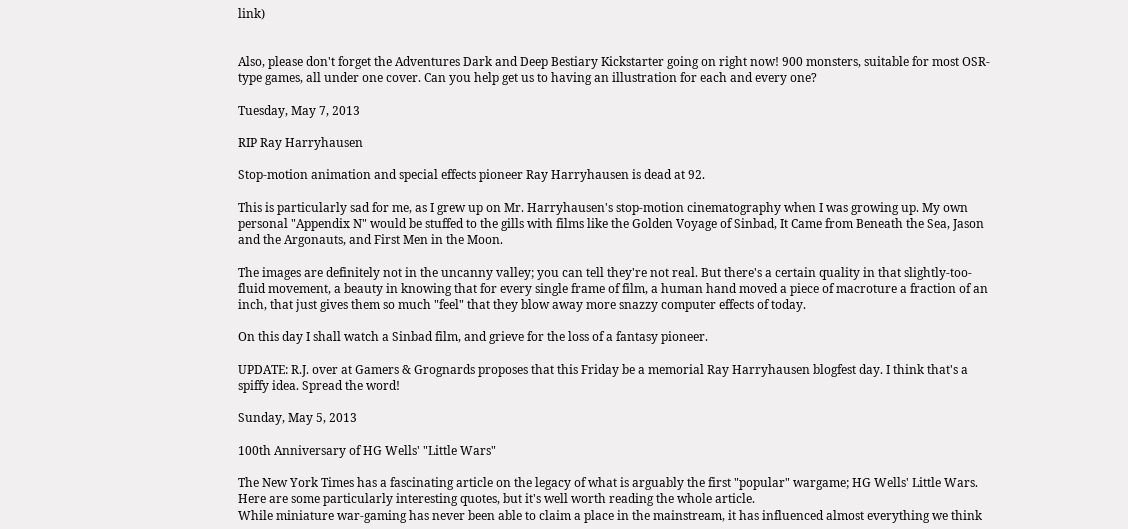link)


Also, please don't forget the Adventures Dark and Deep Bestiary Kickstarter going on right now! 900 monsters, suitable for most OSR-type games, all under one cover. Can you help get us to having an illustration for each and every one?

Tuesday, May 7, 2013

RIP Ray Harryhausen

Stop-motion animation and special effects pioneer Ray Harryhausen is dead at 92.

This is particularly sad for me, as I grew up on Mr. Harryhausen's stop-motion cinematography when I was growing up. My own personal "Appendix N" would be stuffed to the gills with films like the Golden Voyage of Sinbad, It Came from Beneath the Sea, Jason and the Argonauts, and First Men in the Moon.

The images are definitely not in the uncanny valley; you can tell they're not real. But there's a certain quality in that slightly-too-fluid movement, a beauty in knowing that for every single frame of film, a human hand moved a piece of macroture a fraction of an inch, that just gives them so much "feel" that they blow away more snazzy computer effects of today.

On this day I shall watch a Sinbad film, and grieve for the loss of a fantasy pioneer.

UPDATE: R.J. over at Gamers & Grognards proposes that this Friday be a memorial Ray Harryhausen blogfest day. I think that's a spiffy idea. Spread the word!

Sunday, May 5, 2013

100th Anniversary of HG Wells' "Little Wars"

The New York Times has a fascinating article on the legacy of what is arguably the first "popular" wargame; HG Wells' Little Wars. Here are some particularly interesting quotes, but it's well worth reading the whole article.
While miniature war-gaming has never been able to claim a place in the mainstream, it has influenced almost everything we think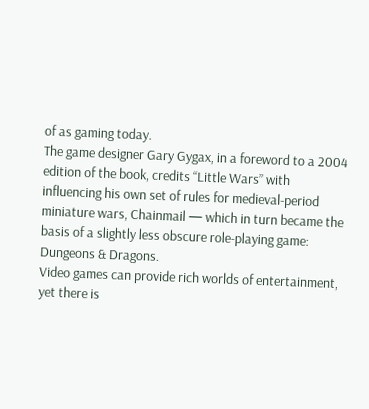of as gaming today.
The game designer Gary Gygax, in a foreword to a 2004 edition of the book, credits “Little Wars” with influencing his own set of rules for medieval-period miniature wars, Chainmail — which in turn became the basis of a slightly less obscure role-playing game: Dungeons & Dragons.
Video games can provide rich worlds of entertainment, yet there is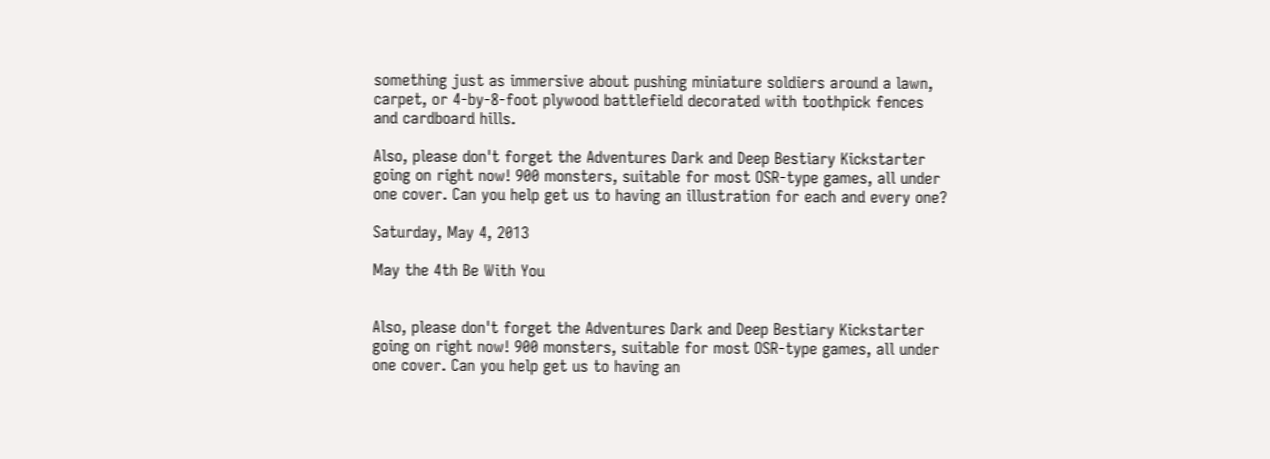something just as immersive about pushing miniature soldiers around a lawn, carpet, or 4-by-8-foot plywood battlefield decorated with toothpick fences and cardboard hills.

Also, please don't forget the Adventures Dark and Deep Bestiary Kickstarter going on right now! 900 monsters, suitable for most OSR-type games, all under one cover. Can you help get us to having an illustration for each and every one?

Saturday, May 4, 2013

May the 4th Be With You


Also, please don't forget the Adventures Dark and Deep Bestiary Kickstarter going on right now! 900 monsters, suitable for most OSR-type games, all under one cover. Can you help get us to having an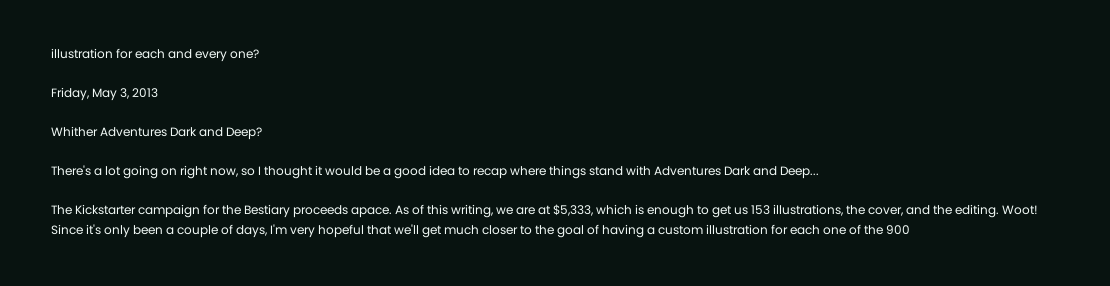illustration for each and every one?

Friday, May 3, 2013

Whither Adventures Dark and Deep?

There's a lot going on right now, so I thought it would be a good idea to recap where things stand with Adventures Dark and Deep...

The Kickstarter campaign for the Bestiary proceeds apace. As of this writing, we are at $5,333, which is enough to get us 153 illustrations, the cover, and the editing. Woot! Since it's only been a couple of days, I'm very hopeful that we'll get much closer to the goal of having a custom illustration for each one of the 900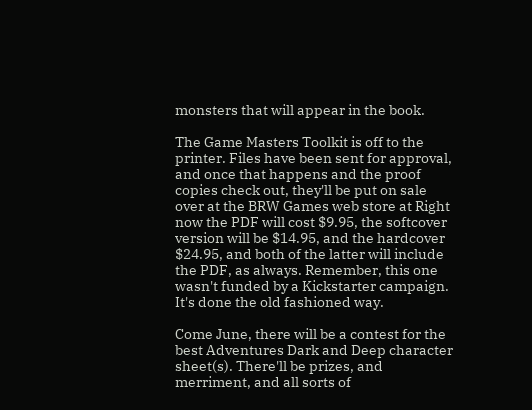monsters that will appear in the book.

The Game Masters Toolkit is off to the printer. Files have been sent for approval, and once that happens and the proof copies check out, they'll be put on sale over at the BRW Games web store at Right now the PDF will cost $9.95, the softcover version will be $14.95, and the hardcover $24.95, and both of the latter will include the PDF, as always. Remember, this one wasn't funded by a Kickstarter campaign. It's done the old fashioned way.

Come June, there will be a contest for the best Adventures Dark and Deep character sheet(s). There'll be prizes, and merriment, and all sorts of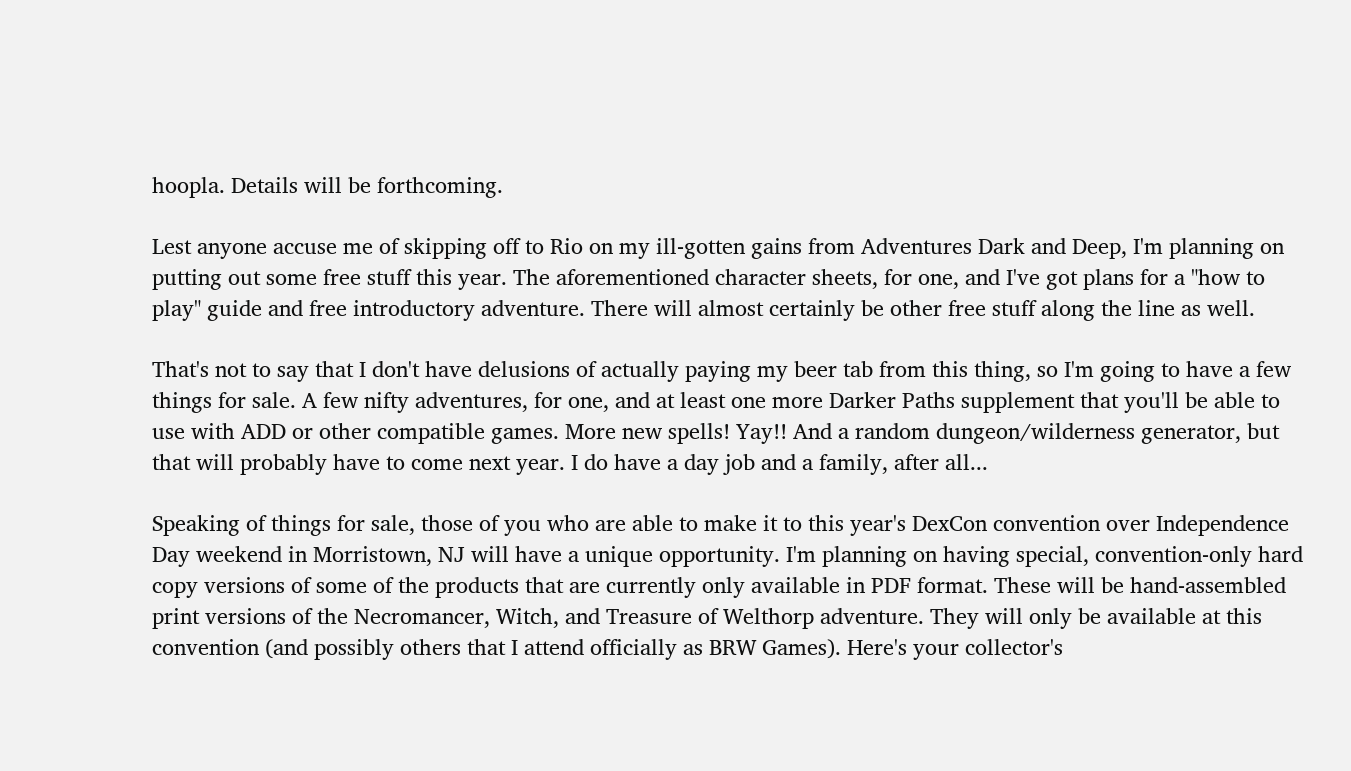hoopla. Details will be forthcoming.

Lest anyone accuse me of skipping off to Rio on my ill-gotten gains from Adventures Dark and Deep, I'm planning on putting out some free stuff this year. The aforementioned character sheets, for one, and I've got plans for a "how to play" guide and free introductory adventure. There will almost certainly be other free stuff along the line as well.

That's not to say that I don't have delusions of actually paying my beer tab from this thing, so I'm going to have a few things for sale. A few nifty adventures, for one, and at least one more Darker Paths supplement that you'll be able to use with ADD or other compatible games. More new spells! Yay!! And a random dungeon/wilderness generator, but that will probably have to come next year. I do have a day job and a family, after all...

Speaking of things for sale, those of you who are able to make it to this year's DexCon convention over Independence Day weekend in Morristown, NJ will have a unique opportunity. I'm planning on having special, convention-only hard copy versions of some of the products that are currently only available in PDF format. These will be hand-assembled print versions of the Necromancer, Witch, and Treasure of Welthorp adventure. They will only be available at this convention (and possibly others that I attend officially as BRW Games). Here's your collector's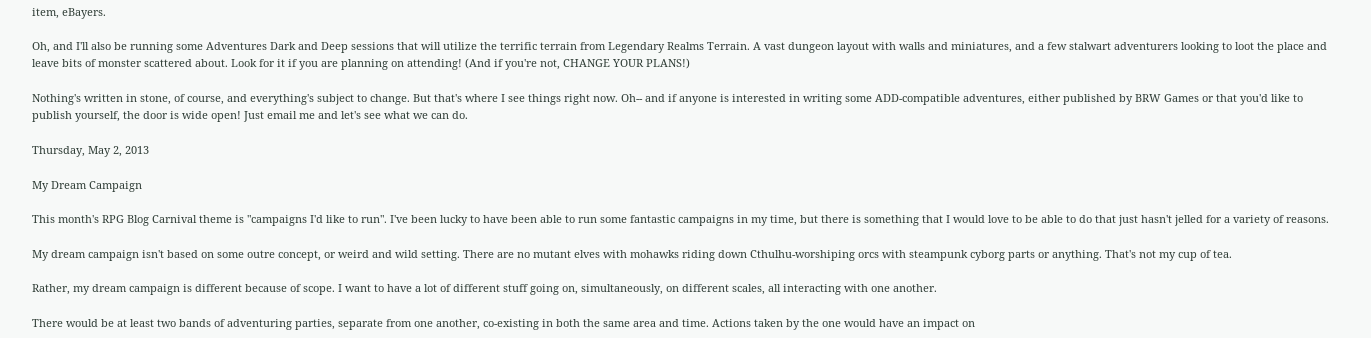item, eBayers.

Oh, and I'll also be running some Adventures Dark and Deep sessions that will utilize the terrific terrain from Legendary Realms Terrain. A vast dungeon layout with walls and miniatures, and a few stalwart adventurers looking to loot the place and leave bits of monster scattered about. Look for it if you are planning on attending! (And if you're not, CHANGE YOUR PLANS!)

Nothing's written in stone, of course, and everything's subject to change. But that's where I see things right now. Oh-- and if anyone is interested in writing some ADD-compatible adventures, either published by BRW Games or that you'd like to publish yourself, the door is wide open! Just email me and let's see what we can do.

Thursday, May 2, 2013

My Dream Campaign

This month's RPG Blog Carnival theme is "campaigns I'd like to run". I've been lucky to have been able to run some fantastic campaigns in my time, but there is something that I would love to be able to do that just hasn't jelled for a variety of reasons.

My dream campaign isn't based on some outre concept, or weird and wild setting. There are no mutant elves with mohawks riding down Cthulhu-worshiping orcs with steampunk cyborg parts or anything. That's not my cup of tea.

Rather, my dream campaign is different because of scope. I want to have a lot of different stuff going on, simultaneously, on different scales, all interacting with one another.

There would be at least two bands of adventuring parties, separate from one another, co-existing in both the same area and time. Actions taken by the one would have an impact on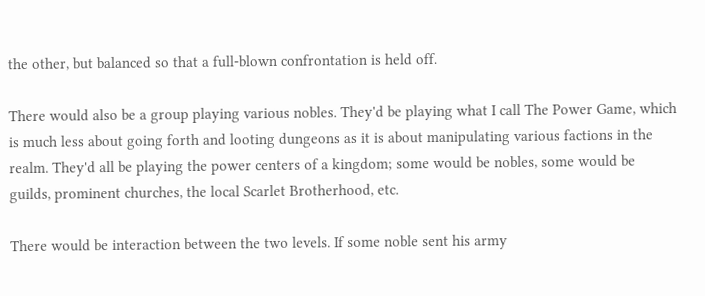the other, but balanced so that a full-blown confrontation is held off.

There would also be a group playing various nobles. They'd be playing what I call The Power Game, which is much less about going forth and looting dungeons as it is about manipulating various factions in the realm. They'd all be playing the power centers of a kingdom; some would be nobles, some would be guilds, prominent churches, the local Scarlet Brotherhood, etc.

There would be interaction between the two levels. If some noble sent his army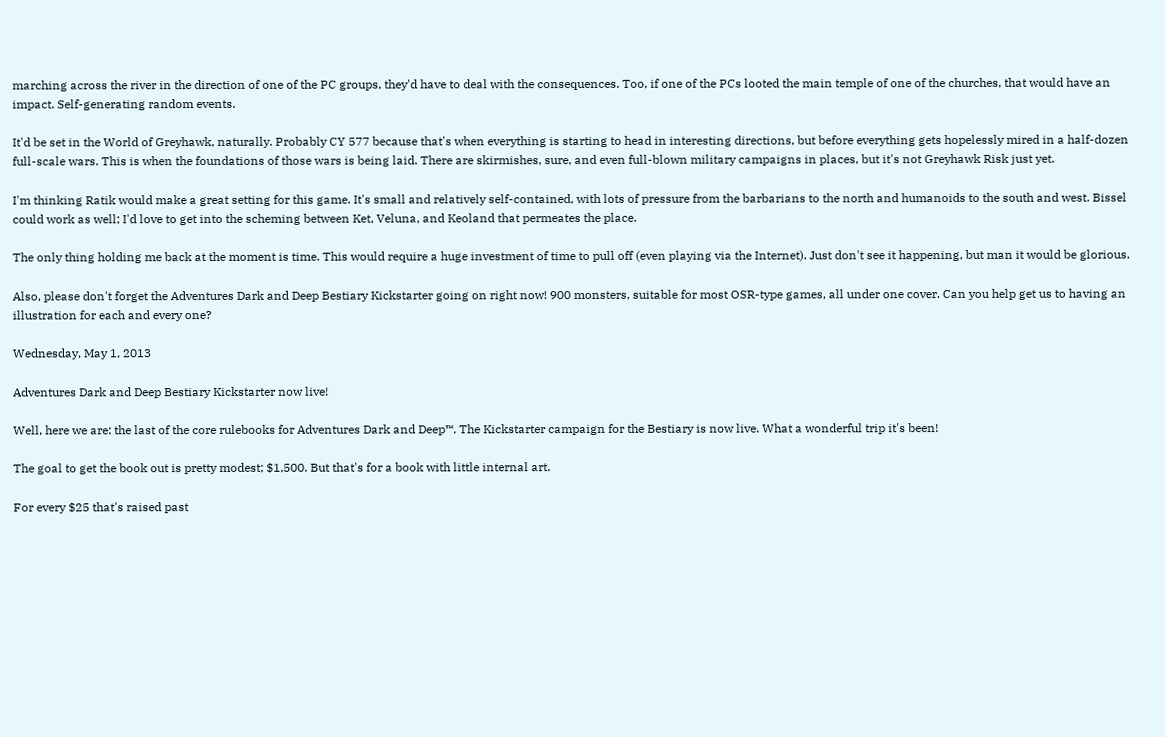marching across the river in the direction of one of the PC groups, they'd have to deal with the consequences. Too, if one of the PCs looted the main temple of one of the churches, that would have an impact. Self-generating random events.

It'd be set in the World of Greyhawk, naturally. Probably CY 577 because that's when everything is starting to head in interesting directions, but before everything gets hopelessly mired in a half-dozen full-scale wars. This is when the foundations of those wars is being laid. There are skirmishes, sure, and even full-blown military campaigns in places, but it's not Greyhawk Risk just yet.

I'm thinking Ratik would make a great setting for this game. It's small and relatively self-contained, with lots of pressure from the barbarians to the north and humanoids to the south and west. Bissel could work as well; I'd love to get into the scheming between Ket, Veluna, and Keoland that permeates the place.

The only thing holding me back at the moment is time. This would require a huge investment of time to pull off (even playing via the Internet). Just don't see it happening, but man it would be glorious.

Also, please don't forget the Adventures Dark and Deep Bestiary Kickstarter going on right now! 900 monsters, suitable for most OSR-type games, all under one cover. Can you help get us to having an illustration for each and every one?

Wednesday, May 1, 2013

Adventures Dark and Deep Bestiary Kickstarter now live!

Well, here we are: the last of the core rulebooks for Adventures Dark and Deep™. The Kickstarter campaign for the Bestiary is now live. What a wonderful trip it's been!

The goal to get the book out is pretty modest; $1,500. But that's for a book with little internal art.

For every $25 that's raised past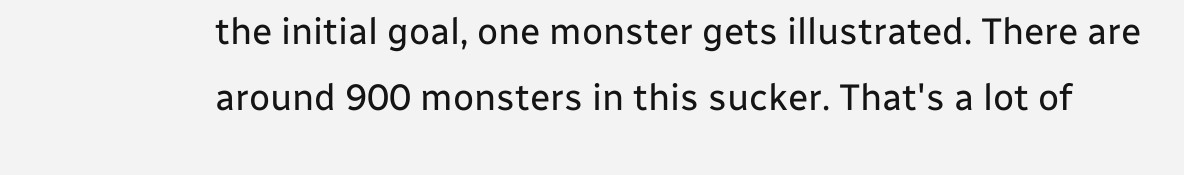the initial goal, one monster gets illustrated. There are around 900 monsters in this sucker. That's a lot of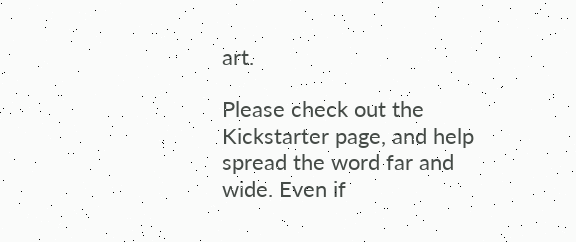art.

Please check out the Kickstarter page, and help spread the word far and wide. Even if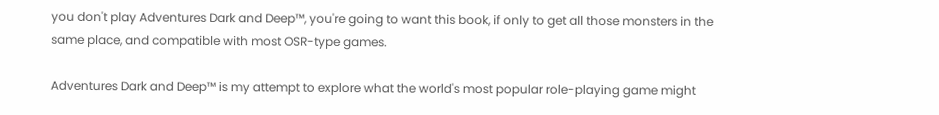you don't play Adventures Dark and Deep™, you're going to want this book, if only to get all those monsters in the same place, and compatible with most OSR-type games.

Adventures Dark and Deep™ is my attempt to explore what the world's most popular role-playing game might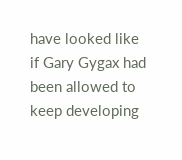have looked like if Gary Gygax had been allowed to keep developing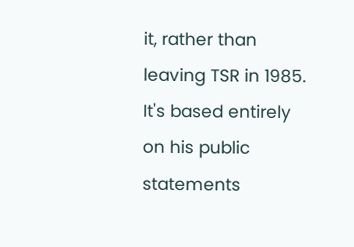it, rather than leaving TSR in 1985. It's based entirely on his public statements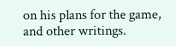on his plans for the game, and other writings.